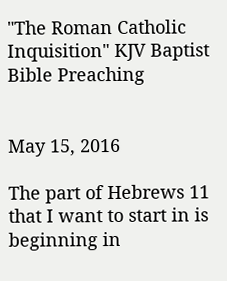"The Roman Catholic Inquisition" KJV Baptist Bible Preaching


May 15, 2016

The part of Hebrews 11 that I want to start in is beginning in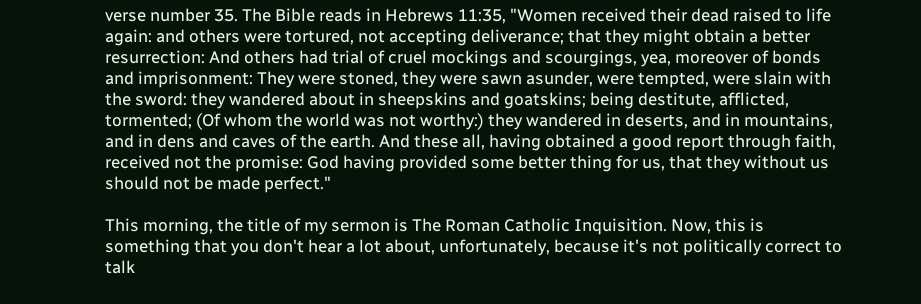verse number 35. The Bible reads in Hebrews 11:35, "Women received their dead raised to life again: and others were tortured, not accepting deliverance; that they might obtain a better resurrection: And others had trial of cruel mockings and scourgings, yea, moreover of bonds and imprisonment: They were stoned, they were sawn asunder, were tempted, were slain with the sword: they wandered about in sheepskins and goatskins; being destitute, afflicted, tormented; (Of whom the world was not worthy:) they wandered in deserts, and in mountains, and in dens and caves of the earth. And these all, having obtained a good report through faith, received not the promise: God having provided some better thing for us, that they without us should not be made perfect."

This morning, the title of my sermon is The Roman Catholic Inquisition. Now, this is something that you don't hear a lot about, unfortunately, because it's not politically correct to talk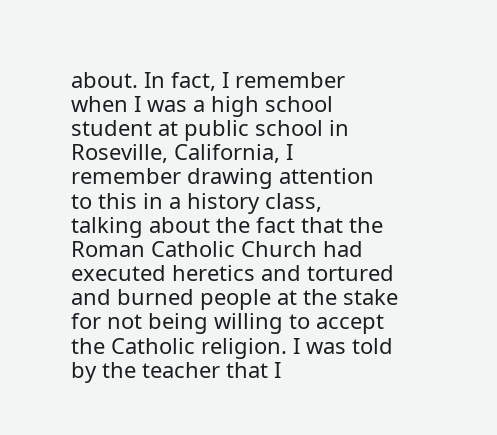about. In fact, I remember when I was a high school student at public school in Roseville, California, I remember drawing attention to this in a history class, talking about the fact that the Roman Catholic Church had executed heretics and tortured and burned people at the stake for not being willing to accept the Catholic religion. I was told by the teacher that I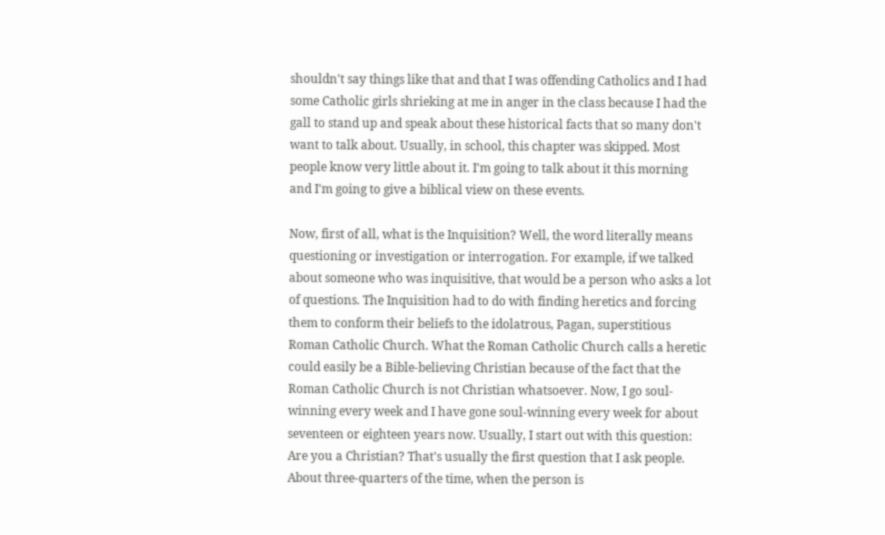shouldn't say things like that and that I was offending Catholics and I had some Catholic girls shrieking at me in anger in the class because I had the gall to stand up and speak about these historical facts that so many don't want to talk about. Usually, in school, this chapter was skipped. Most people know very little about it. I'm going to talk about it this morning and I'm going to give a biblical view on these events.

Now, first of all, what is the Inquisition? Well, the word literally means questioning or investigation or interrogation. For example, if we talked about someone who was inquisitive, that would be a person who asks a lot of questions. The Inquisition had to do with finding heretics and forcing them to conform their beliefs to the idolatrous, Pagan, superstitious Roman Catholic Church. What the Roman Catholic Church calls a heretic could easily be a Bible-believing Christian because of the fact that the Roman Catholic Church is not Christian whatsoever. Now, I go soul-winning every week and I have gone soul-winning every week for about seventeen or eighteen years now. Usually, I start out with this question: Are you a Christian? That's usually the first question that I ask people. About three-quarters of the time, when the person is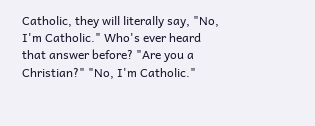Catholic, they will literally say, "No, I'm Catholic." Who's ever heard that answer before? "Are you a Christian?" "No, I'm Catholic."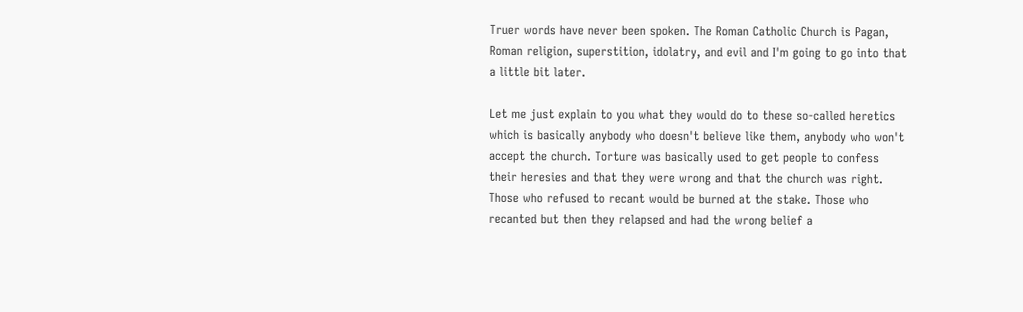Truer words have never been spoken. The Roman Catholic Church is Pagan, Roman religion, superstition, idolatry, and evil and I'm going to go into that a little bit later.

Let me just explain to you what they would do to these so-called heretics which is basically anybody who doesn't believe like them, anybody who won't accept the church. Torture was basically used to get people to confess their heresies and that they were wrong and that the church was right. Those who refused to recant would be burned at the stake. Those who recanted but then they relapsed and had the wrong belief a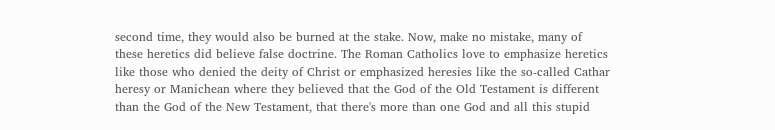second time, they would also be burned at the stake. Now, make no mistake, many of these heretics did believe false doctrine. The Roman Catholics love to emphasize heretics like those who denied the deity of Christ or emphasized heresies like the so-called Cathar heresy or Manichean where they believed that the God of the Old Testament is different than the God of the New Testament, that there's more than one God and all this stupid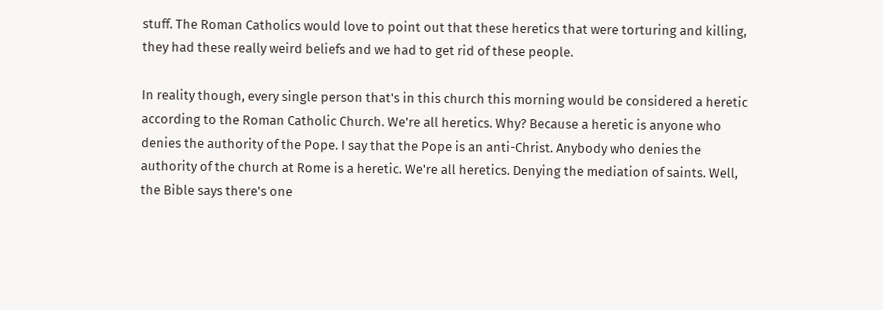stuff. The Roman Catholics would love to point out that these heretics that were torturing and killing, they had these really weird beliefs and we had to get rid of these people.

In reality though, every single person that's in this church this morning would be considered a heretic according to the Roman Catholic Church. We're all heretics. Why? Because a heretic is anyone who denies the authority of the Pope. I say that the Pope is an anti-Christ. Anybody who denies the authority of the church at Rome is a heretic. We're all heretics. Denying the mediation of saints. Well, the Bible says there's one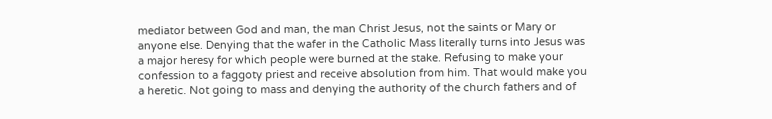mediator between God and man, the man Christ Jesus, not the saints or Mary or anyone else. Denying that the wafer in the Catholic Mass literally turns into Jesus was a major heresy for which people were burned at the stake. Refusing to make your confession to a faggoty priest and receive absolution from him. That would make you a heretic. Not going to mass and denying the authority of the church fathers and of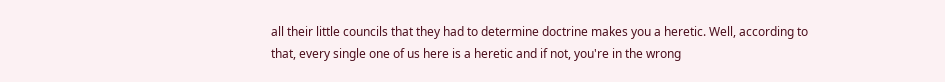all their little councils that they had to determine doctrine makes you a heretic. Well, according to that, every single one of us here is a heretic and if not, you're in the wrong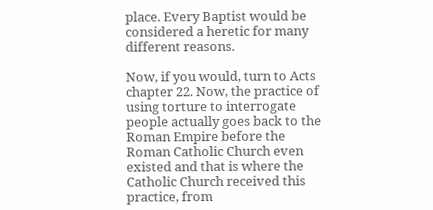place. Every Baptist would be considered a heretic for many different reasons.

Now, if you would, turn to Acts chapter 22. Now, the practice of using torture to interrogate people actually goes back to the Roman Empire before the Roman Catholic Church even existed and that is where the Catholic Church received this practice, from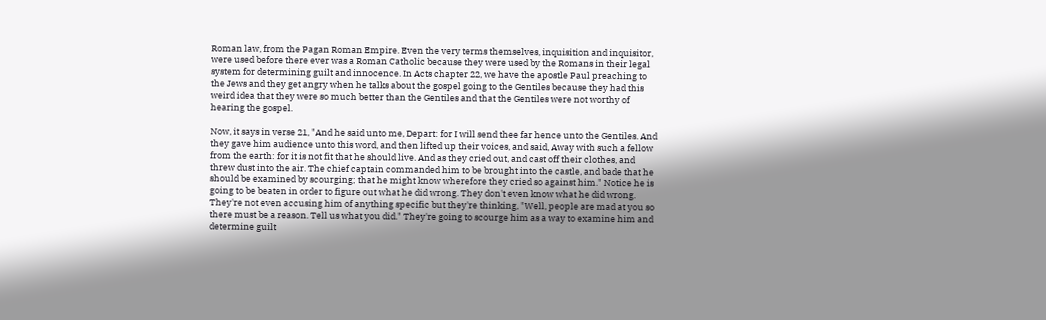Roman law, from the Pagan Roman Empire. Even the very terms themselves, inquisition and inquisitor, were used before there ever was a Roman Catholic because they were used by the Romans in their legal system for determining guilt and innocence. In Acts chapter 22, we have the apostle Paul preaching to the Jews and they get angry when he talks about the gospel going to the Gentiles because they had this weird idea that they were so much better than the Gentiles and that the Gentiles were not worthy of hearing the gospel.

Now, it says in verse 21, "And he said unto me, Depart: for I will send thee far hence unto the Gentiles. And they gave him audience unto this word, and then lifted up their voices, and said, Away with such a fellow from the earth: for it is not fit that he should live. And as they cried out, and cast off their clothes, and threw dust into the air. The chief captain commanded him to be brought into the castle, and bade that he should be examined by scourging; that he might know wherefore they cried so against him." Notice he is going to be beaten in order to figure out what he did wrong. They don't even know what he did wrong. They're not even accusing him of anything specific but they're thinking, "Well, people are mad at you so there must be a reason. Tell us what you did." They're going to scourge him as a way to examine him and determine guilt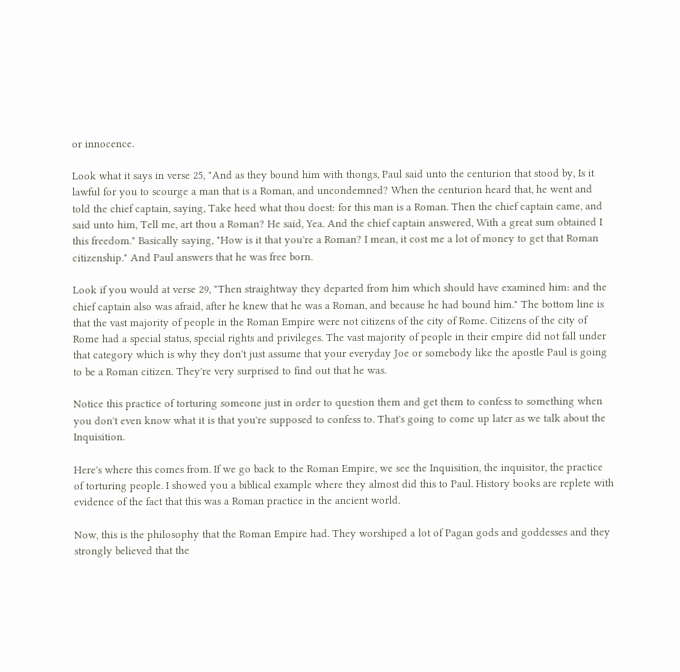or innocence.

Look what it says in verse 25, "And as they bound him with thongs, Paul said unto the centurion that stood by, Is it lawful for you to scourge a man that is a Roman, and uncondemned? When the centurion heard that, he went and told the chief captain, saying, Take heed what thou doest: for this man is a Roman. Then the chief captain came, and said unto him, Tell me, art thou a Roman? He said, Yea. And the chief captain answered, With a great sum obtained I this freedom." Basically saying, "How is it that you're a Roman? I mean, it cost me a lot of money to get that Roman citizenship." And Paul answers that he was free born.

Look if you would at verse 29, "Then straightway they departed from him which should have examined him: and the chief captain also was afraid, after he knew that he was a Roman, and because he had bound him." The bottom line is that the vast majority of people in the Roman Empire were not citizens of the city of Rome. Citizens of the city of Rome had a special status, special rights and privileges. The vast majority of people in their empire did not fall under that category which is why they don't just assume that your everyday Joe or somebody like the apostle Paul is going to be a Roman citizen. They're very surprised to find out that he was.

Notice this practice of torturing someone just in order to question them and get them to confess to something when you don't even know what it is that you're supposed to confess to. That's going to come up later as we talk about the Inquisition.

Here's where this comes from. If we go back to the Roman Empire, we see the Inquisition, the inquisitor, the practice of torturing people. I showed you a biblical example where they almost did this to Paul. History books are replete with evidence of the fact that this was a Roman practice in the ancient world.

Now, this is the philosophy that the Roman Empire had. They worshiped a lot of Pagan gods and goddesses and they strongly believed that the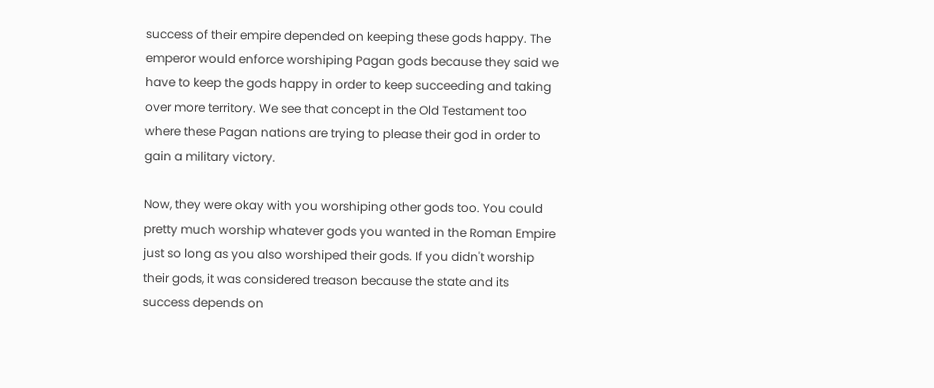success of their empire depended on keeping these gods happy. The emperor would enforce worshiping Pagan gods because they said we have to keep the gods happy in order to keep succeeding and taking over more territory. We see that concept in the Old Testament too where these Pagan nations are trying to please their god in order to gain a military victory.

Now, they were okay with you worshiping other gods too. You could pretty much worship whatever gods you wanted in the Roman Empire just so long as you also worshiped their gods. If you didn't worship their gods, it was considered treason because the state and its success depends on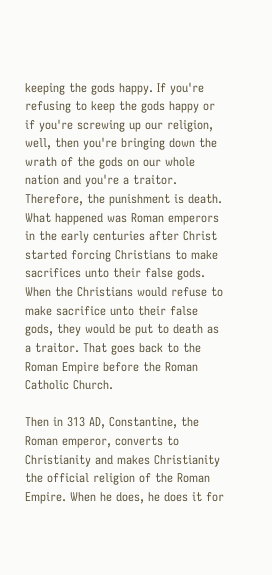keeping the gods happy. If you're refusing to keep the gods happy or if you're screwing up our religion, well, then you're bringing down the wrath of the gods on our whole nation and you're a traitor. Therefore, the punishment is death. What happened was Roman emperors in the early centuries after Christ started forcing Christians to make sacrifices unto their false gods. When the Christians would refuse to make sacrifice unto their false gods, they would be put to death as a traitor. That goes back to the Roman Empire before the Roman Catholic Church.

Then in 313 AD, Constantine, the Roman emperor, converts to Christianity and makes Christianity the official religion of the Roman Empire. When he does, he does it for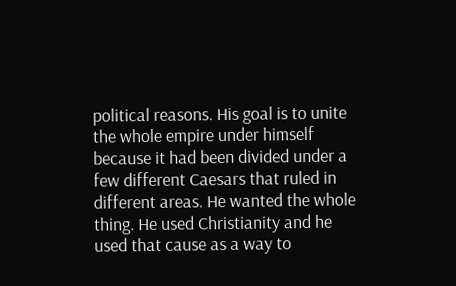political reasons. His goal is to unite the whole empire under himself because it had been divided under a few different Caesars that ruled in different areas. He wanted the whole thing. He used Christianity and he used that cause as a way to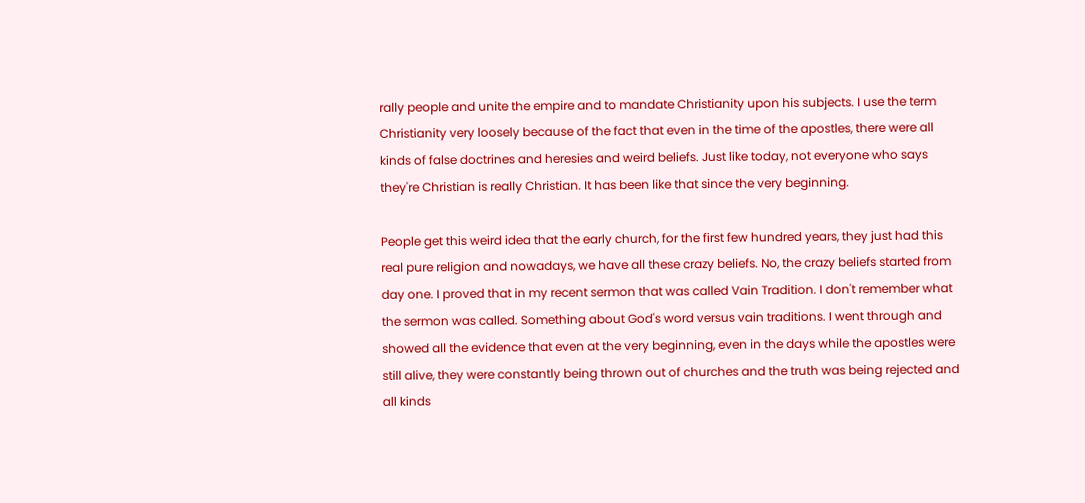rally people and unite the empire and to mandate Christianity upon his subjects. I use the term Christianity very loosely because of the fact that even in the time of the apostles, there were all kinds of false doctrines and heresies and weird beliefs. Just like today, not everyone who says they're Christian is really Christian. It has been like that since the very beginning.

People get this weird idea that the early church, for the first few hundred years, they just had this real pure religion and nowadays, we have all these crazy beliefs. No, the crazy beliefs started from day one. I proved that in my recent sermon that was called Vain Tradition. I don't remember what the sermon was called. Something about God's word versus vain traditions. I went through and showed all the evidence that even at the very beginning, even in the days while the apostles were still alive, they were constantly being thrown out of churches and the truth was being rejected and all kinds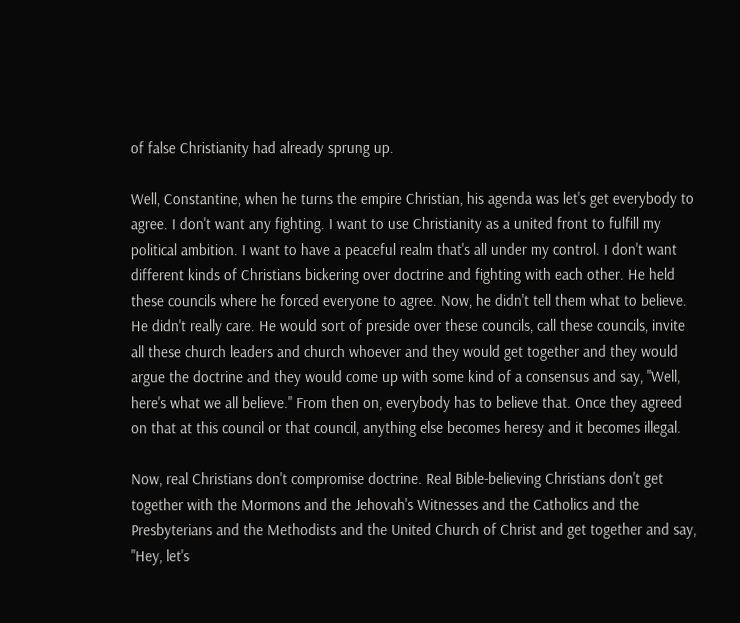of false Christianity had already sprung up.

Well, Constantine, when he turns the empire Christian, his agenda was let's get everybody to agree. I don't want any fighting. I want to use Christianity as a united front to fulfill my political ambition. I want to have a peaceful realm that's all under my control. I don't want different kinds of Christians bickering over doctrine and fighting with each other. He held these councils where he forced everyone to agree. Now, he didn't tell them what to believe. He didn't really care. He would sort of preside over these councils, call these councils, invite all these church leaders and church whoever and they would get together and they would argue the doctrine and they would come up with some kind of a consensus and say, "Well, here's what we all believe." From then on, everybody has to believe that. Once they agreed on that at this council or that council, anything else becomes heresy and it becomes illegal.

Now, real Christians don't compromise doctrine. Real Bible-believing Christians don't get together with the Mormons and the Jehovah's Witnesses and the Catholics and the Presbyterians and the Methodists and the United Church of Christ and get together and say, "Hey, let's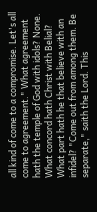all kind of come to a compromise. Let's all come to agreement." What agreement hath the temple of God with idols? None. What concord hath Christ with Belial? What part hath he that believe with an infidel? "Come out from among them. Be separate," saith the Lord. This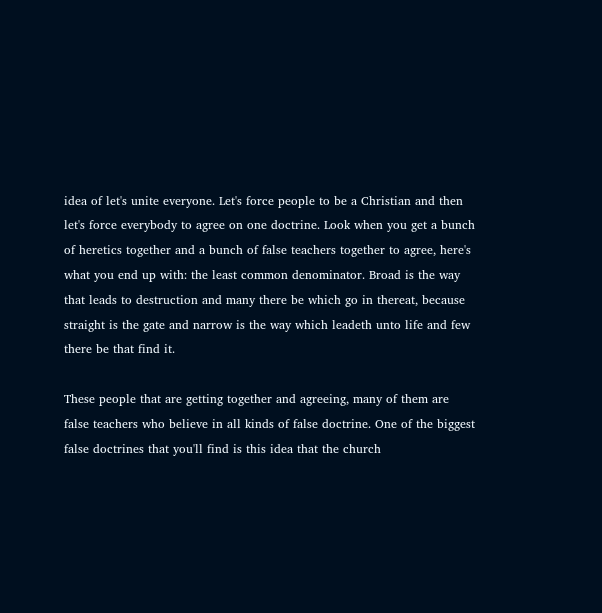idea of let's unite everyone. Let's force people to be a Christian and then let's force everybody to agree on one doctrine. Look when you get a bunch of heretics together and a bunch of false teachers together to agree, here's what you end up with: the least common denominator. Broad is the way that leads to destruction and many there be which go in thereat, because straight is the gate and narrow is the way which leadeth unto life and few there be that find it.

These people that are getting together and agreeing, many of them are false teachers who believe in all kinds of false doctrine. One of the biggest false doctrines that you'll find is this idea that the church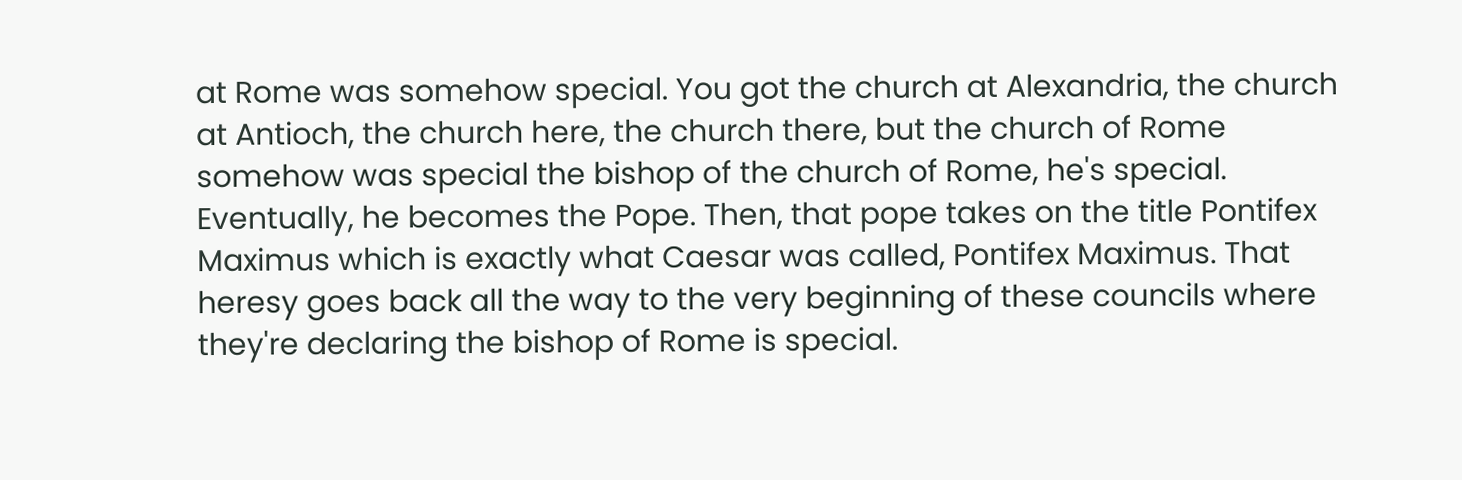at Rome was somehow special. You got the church at Alexandria, the church at Antioch, the church here, the church there, but the church of Rome somehow was special the bishop of the church of Rome, he's special. Eventually, he becomes the Pope. Then, that pope takes on the title Pontifex Maximus which is exactly what Caesar was called, Pontifex Maximus. That heresy goes back all the way to the very beginning of these councils where they're declaring the bishop of Rome is special.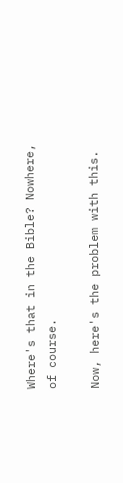Where's that in the Bible? Nowhere, of course.

Now, here's the problem with this.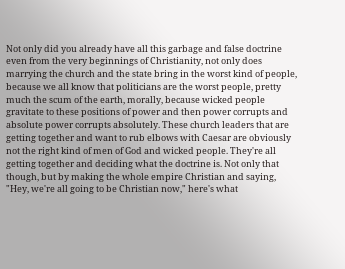Not only did you already have all this garbage and false doctrine even from the very beginnings of Christianity, not only does marrying the church and the state bring in the worst kind of people, because we all know that politicians are the worst people, pretty much the scum of the earth, morally, because wicked people gravitate to these positions of power and then power corrupts and absolute power corrupts absolutely. These church leaders that are getting together and want to rub elbows with Caesar are obviously not the right kind of men of God and wicked people. They're all getting together and deciding what the doctrine is. Not only that though, but by making the whole empire Christian and saying, "Hey, we're all going to be Christian now," here's what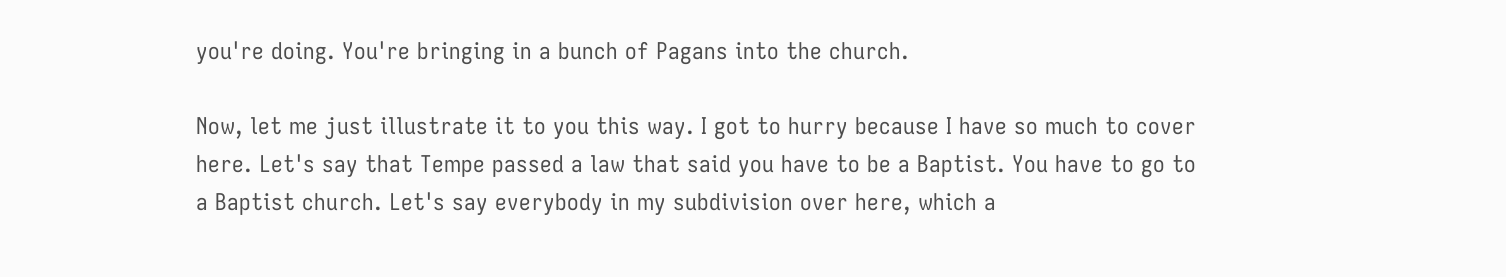you're doing. You're bringing in a bunch of Pagans into the church.

Now, let me just illustrate it to you this way. I got to hurry because I have so much to cover here. Let's say that Tempe passed a law that said you have to be a Baptist. You have to go to a Baptist church. Let's say everybody in my subdivision over here, which a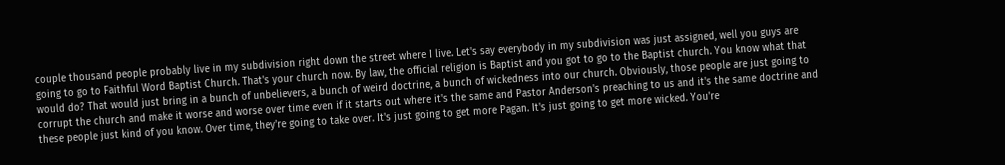couple thousand people probably live in my subdivision right down the street where I live. Let's say everybody in my subdivision was just assigned, well you guys are going to go to Faithful Word Baptist Church. That's your church now. By law, the official religion is Baptist and you got to go to the Baptist church. You know what that would do? That would just bring in a bunch of unbelievers, a bunch of weird doctrine, a bunch of wickedness into our church. Obviously, those people are just going to corrupt the church and make it worse and worse over time even if it starts out where it's the same and Pastor Anderson's preaching to us and it's the same doctrine and these people just kind of you know. Over time, they're going to take over. It's just going to get more Pagan. It's just going to get more wicked. You're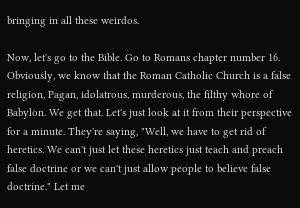bringing in all these weirdos.

Now, let's go to the Bible. Go to Romans chapter number 16. Obviously, we know that the Roman Catholic Church is a false religion, Pagan, idolatrous, murderous, the filthy whore of Babylon. We get that. Let's just look at it from their perspective for a minute. They're saying, "Well, we have to get rid of heretics. We can't just let these heretics just teach and preach false doctrine or we can't just allow people to believe false doctrine." Let me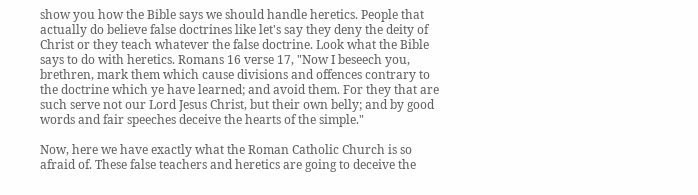show you how the Bible says we should handle heretics. People that actually do believe false doctrines like let's say they deny the deity of Christ or they teach whatever the false doctrine. Look what the Bible says to do with heretics. Romans 16 verse 17, "Now I beseech you, brethren, mark them which cause divisions and offences contrary to the doctrine which ye have learned; and avoid them. For they that are such serve not our Lord Jesus Christ, but their own belly; and by good words and fair speeches deceive the hearts of the simple."

Now, here we have exactly what the Roman Catholic Church is so afraid of. These false teachers and heretics are going to deceive the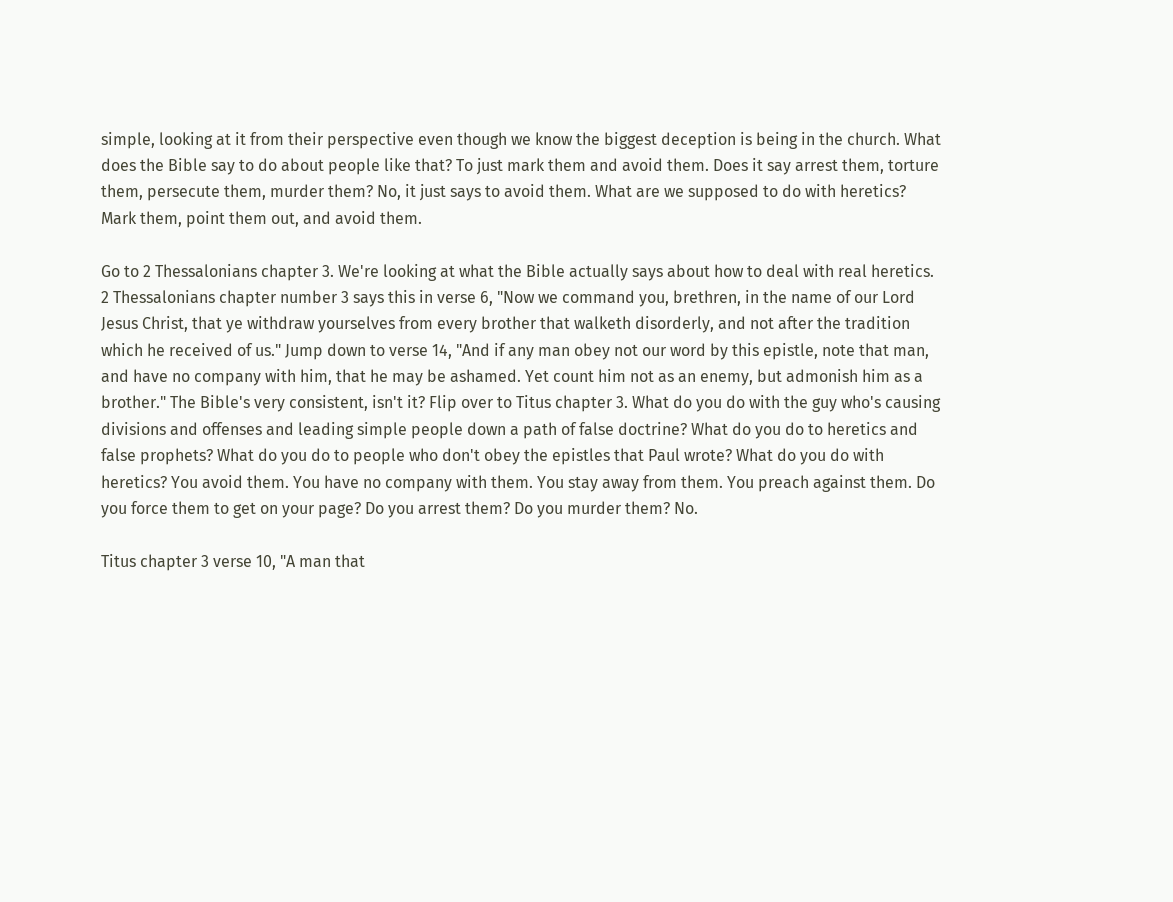simple, looking at it from their perspective even though we know the biggest deception is being in the church. What does the Bible say to do about people like that? To just mark them and avoid them. Does it say arrest them, torture them, persecute them, murder them? No, it just says to avoid them. What are we supposed to do with heretics? Mark them, point them out, and avoid them.

Go to 2 Thessalonians chapter 3. We're looking at what the Bible actually says about how to deal with real heretics. 2 Thessalonians chapter number 3 says this in verse 6, "Now we command you, brethren, in the name of our Lord Jesus Christ, that ye withdraw yourselves from every brother that walketh disorderly, and not after the tradition which he received of us." Jump down to verse 14, "And if any man obey not our word by this epistle, note that man, and have no company with him, that he may be ashamed. Yet count him not as an enemy, but admonish him as a brother." The Bible's very consistent, isn't it? Flip over to Titus chapter 3. What do you do with the guy who's causing divisions and offenses and leading simple people down a path of false doctrine? What do you do to heretics and false prophets? What do you do to people who don't obey the epistles that Paul wrote? What do you do with heretics? You avoid them. You have no company with them. You stay away from them. You preach against them. Do you force them to get on your page? Do you arrest them? Do you murder them? No.

Titus chapter 3 verse 10, "A man that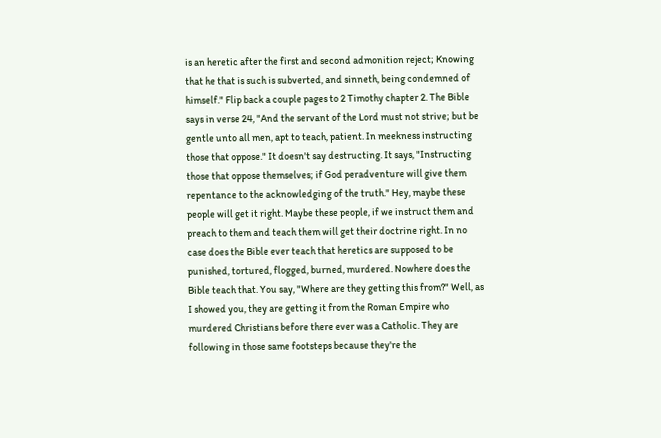is an heretic after the first and second admonition reject; Knowing that he that is such is subverted, and sinneth, being condemned of himself." Flip back a couple pages to 2 Timothy chapter 2. The Bible says in verse 24, "And the servant of the Lord must not strive; but be gentle unto all men, apt to teach, patient. In meekness instructing those that oppose." It doesn't say destructing. It says, "Instructing those that oppose themselves; if God peradventure will give them repentance to the acknowledging of the truth." Hey, maybe these people will get it right. Maybe these people, if we instruct them and preach to them and teach them will get their doctrine right. In no case does the Bible ever teach that heretics are supposed to be punished, tortured, flogged, burned, murdered. Nowhere does the Bible teach that. You say, "Where are they getting this from?" Well, as I showed you, they are getting it from the Roman Empire who murdered Christians before there ever was a Catholic. They are following in those same footsteps because they're the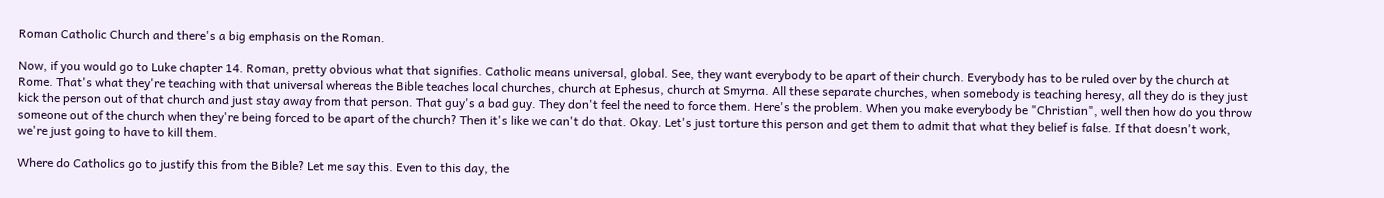Roman Catholic Church and there's a big emphasis on the Roman.

Now, if you would go to Luke chapter 14. Roman, pretty obvious what that signifies. Catholic means universal, global. See, they want everybody to be apart of their church. Everybody has to be ruled over by the church at Rome. That's what they're teaching with that universal whereas the Bible teaches local churches, church at Ephesus, church at Smyrna. All these separate churches, when somebody is teaching heresy, all they do is they just kick the person out of that church and just stay away from that person. That guy's a bad guy. They don't feel the need to force them. Here's the problem. When you make everybody be "Christian", well then how do you throw someone out of the church when they're being forced to be apart of the church? Then it's like we can't do that. Okay. Let's just torture this person and get them to admit that what they belief is false. If that doesn't work, we're just going to have to kill them.

Where do Catholics go to justify this from the Bible? Let me say this. Even to this day, the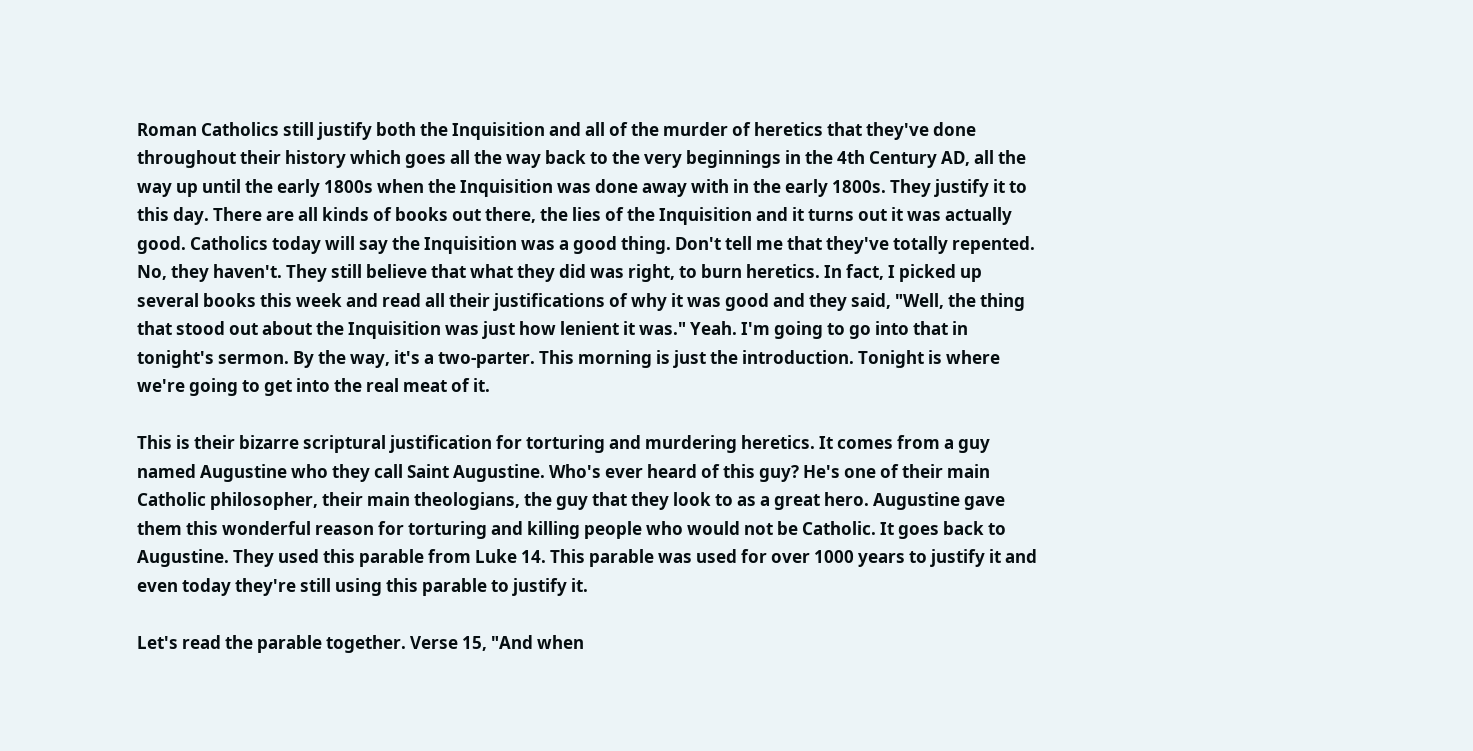Roman Catholics still justify both the Inquisition and all of the murder of heretics that they've done throughout their history which goes all the way back to the very beginnings in the 4th Century AD, all the way up until the early 1800s when the Inquisition was done away with in the early 1800s. They justify it to this day. There are all kinds of books out there, the lies of the Inquisition and it turns out it was actually good. Catholics today will say the Inquisition was a good thing. Don't tell me that they've totally repented. No, they haven't. They still believe that what they did was right, to burn heretics. In fact, I picked up several books this week and read all their justifications of why it was good and they said, "Well, the thing that stood out about the Inquisition was just how lenient it was." Yeah. I'm going to go into that in tonight's sermon. By the way, it's a two-parter. This morning is just the introduction. Tonight is where we're going to get into the real meat of it.

This is their bizarre scriptural justification for torturing and murdering heretics. It comes from a guy named Augustine who they call Saint Augustine. Who's ever heard of this guy? He's one of their main Catholic philosopher, their main theologians, the guy that they look to as a great hero. Augustine gave them this wonderful reason for torturing and killing people who would not be Catholic. It goes back to Augustine. They used this parable from Luke 14. This parable was used for over 1000 years to justify it and even today they're still using this parable to justify it.

Let's read the parable together. Verse 15, "And when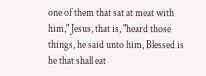one of them that sat at meat with him," Jesus, that is, "heard those things, he said unto him, Blessed is he that shall eat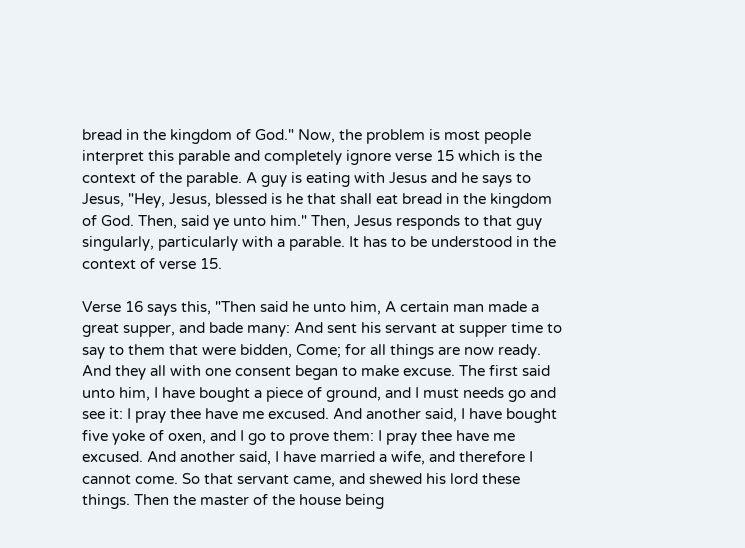bread in the kingdom of God." Now, the problem is most people interpret this parable and completely ignore verse 15 which is the context of the parable. A guy is eating with Jesus and he says to Jesus, "Hey, Jesus, blessed is he that shall eat bread in the kingdom of God. Then, said ye unto him." Then, Jesus responds to that guy singularly, particularly with a parable. It has to be understood in the context of verse 15.

Verse 16 says this, "Then said he unto him, A certain man made a great supper, and bade many: And sent his servant at supper time to say to them that were bidden, Come; for all things are now ready. And they all with one consent began to make excuse. The first said unto him, I have bought a piece of ground, and I must needs go and see it: I pray thee have me excused. And another said, I have bought five yoke of oxen, and I go to prove them: I pray thee have me excused. And another said, I have married a wife, and therefore I cannot come. So that servant came, and shewed his lord these things. Then the master of the house being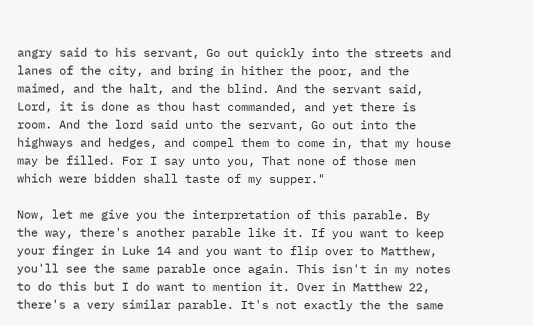angry said to his servant, Go out quickly into the streets and lanes of the city, and bring in hither the poor, and the maimed, and the halt, and the blind. And the servant said, Lord, it is done as thou hast commanded, and yet there is room. And the lord said unto the servant, Go out into the highways and hedges, and compel them to come in, that my house may be filled. For I say unto you, That none of those men which were bidden shall taste of my supper."

Now, let me give you the interpretation of this parable. By the way, there's another parable like it. If you want to keep your finger in Luke 14 and you want to flip over to Matthew, you'll see the same parable once again. This isn't in my notes to do this but I do want to mention it. Over in Matthew 22, there's a very similar parable. It's not exactly the the same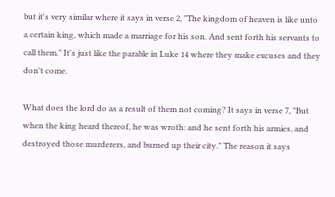but it's very similar where it says in verse 2, "The kingdom of heaven is like unto a certain king, which made a marriage for his son. And sent forth his servants to call them." It's just like the parable in Luke 14 where they make excuses and they don't come.

What does the lord do as a result of them not coming? It says in verse 7, "But when the king heard thereof, he was wroth: and he sent forth his armies, and destroyed those murderers, and burned up their city." The reason it says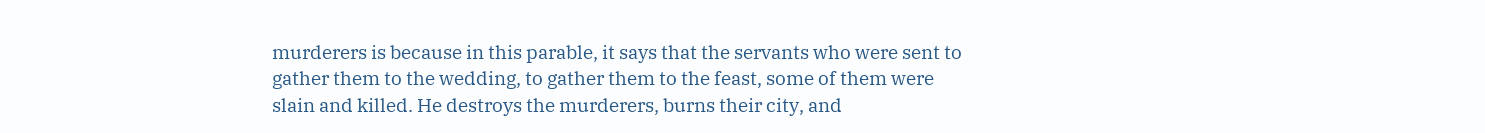murderers is because in this parable, it says that the servants who were sent to gather them to the wedding, to gather them to the feast, some of them were slain and killed. He destroys the murderers, burns their city, and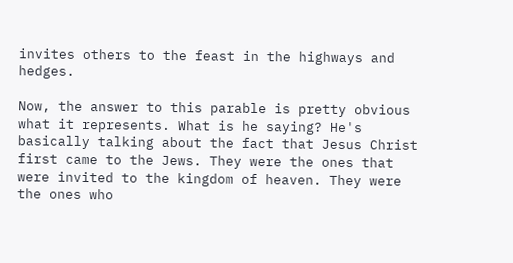invites others to the feast in the highways and hedges.

Now, the answer to this parable is pretty obvious what it represents. What is he saying? He's basically talking about the fact that Jesus Christ first came to the Jews. They were the ones that were invited to the kingdom of heaven. They were the ones who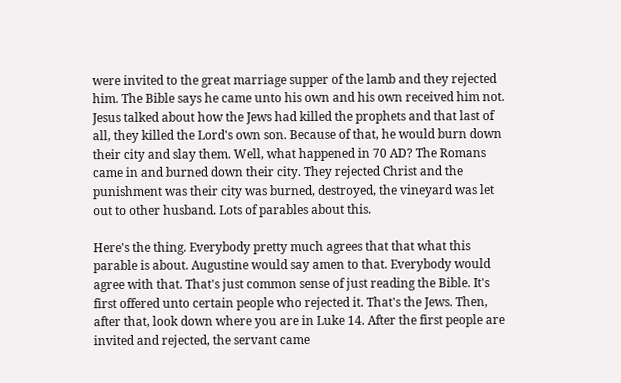were invited to the great marriage supper of the lamb and they rejected him. The Bible says he came unto his own and his own received him not. Jesus talked about how the Jews had killed the prophets and that last of all, they killed the Lord's own son. Because of that, he would burn down their city and slay them. Well, what happened in 70 AD? The Romans came in and burned down their city. They rejected Christ and the punishment was their city was burned, destroyed, the vineyard was let out to other husband. Lots of parables about this.

Here's the thing. Everybody pretty much agrees that that what this parable is about. Augustine would say amen to that. Everybody would agree with that. That's just common sense of just reading the Bible. It's first offered unto certain people who rejected it. That's the Jews. Then, after that, look down where you are in Luke 14. After the first people are invited and rejected, the servant came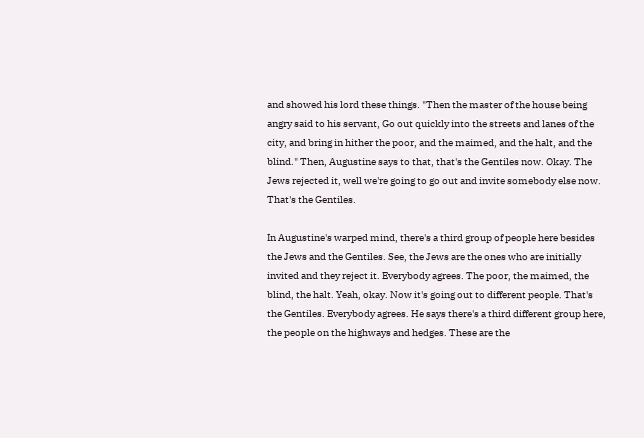and showed his lord these things. "Then the master of the house being angry said to his servant, Go out quickly into the streets and lanes of the city, and bring in hither the poor, and the maimed, and the halt, and the blind." Then, Augustine says to that, that's the Gentiles now. Okay. The Jews rejected it, well we're going to go out and invite somebody else now. That's the Gentiles.

In Augustine's warped mind, there's a third group of people here besides the Jews and the Gentiles. See, the Jews are the ones who are initially invited and they reject it. Everybody agrees. The poor, the maimed, the blind, the halt. Yeah, okay. Now it's going out to different people. That's the Gentiles. Everybody agrees. He says there's a third different group here, the people on the highways and hedges. These are the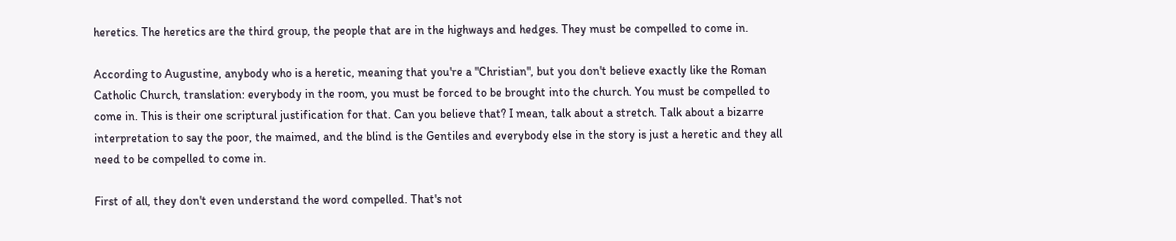heretics. The heretics are the third group, the people that are in the highways and hedges. They must be compelled to come in.

According to Augustine, anybody who is a heretic, meaning that you're a "Christian", but you don't believe exactly like the Roman Catholic Church, translation: everybody in the room, you must be forced to be brought into the church. You must be compelled to come in. This is their one scriptural justification for that. Can you believe that? I mean, talk about a stretch. Talk about a bizarre interpretation to say the poor, the maimed, and the blind is the Gentiles and everybody else in the story is just a heretic and they all need to be compelled to come in.

First of all, they don't even understand the word compelled. That's not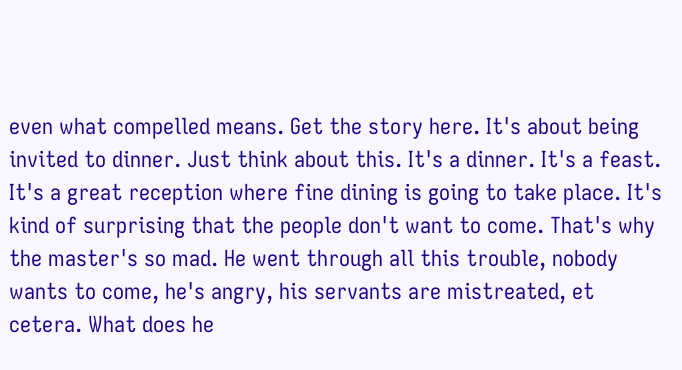even what compelled means. Get the story here. It's about being invited to dinner. Just think about this. It's a dinner. It's a feast. It's a great reception where fine dining is going to take place. It's kind of surprising that the people don't want to come. That's why the master's so mad. He went through all this trouble, nobody wants to come, he's angry, his servants are mistreated, et cetera. What does he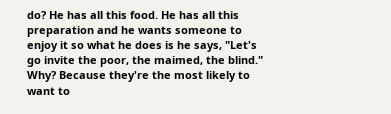do? He has all this food. He has all this preparation and he wants someone to enjoy it so what he does is he says, "Let's go invite the poor, the maimed, the blind." Why? Because they're the most likely to want to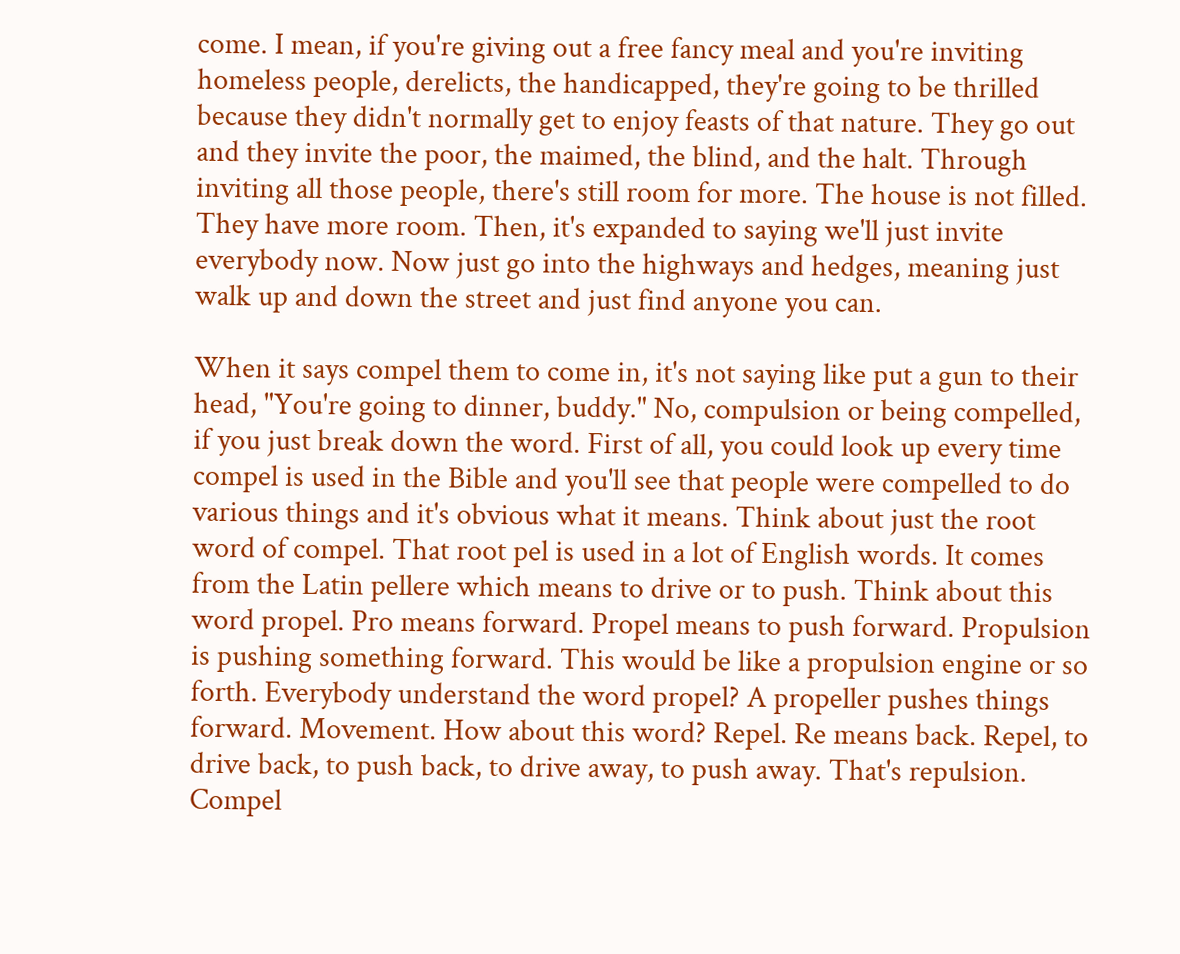come. I mean, if you're giving out a free fancy meal and you're inviting homeless people, derelicts, the handicapped, they're going to be thrilled because they didn't normally get to enjoy feasts of that nature. They go out and they invite the poor, the maimed, the blind, and the halt. Through inviting all those people, there's still room for more. The house is not filled. They have more room. Then, it's expanded to saying we'll just invite everybody now. Now just go into the highways and hedges, meaning just walk up and down the street and just find anyone you can.

When it says compel them to come in, it's not saying like put a gun to their head, "You're going to dinner, buddy." No, compulsion or being compelled, if you just break down the word. First of all, you could look up every time compel is used in the Bible and you'll see that people were compelled to do various things and it's obvious what it means. Think about just the root word of compel. That root pel is used in a lot of English words. It comes from the Latin pellere which means to drive or to push. Think about this word propel. Pro means forward. Propel means to push forward. Propulsion is pushing something forward. This would be like a propulsion engine or so forth. Everybody understand the word propel? A propeller pushes things forward. Movement. How about this word? Repel. Re means back. Repel, to drive back, to push back, to drive away, to push away. That's repulsion. Compel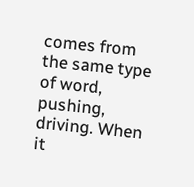comes from the same type of word, pushing, driving. When it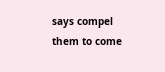says compel them to come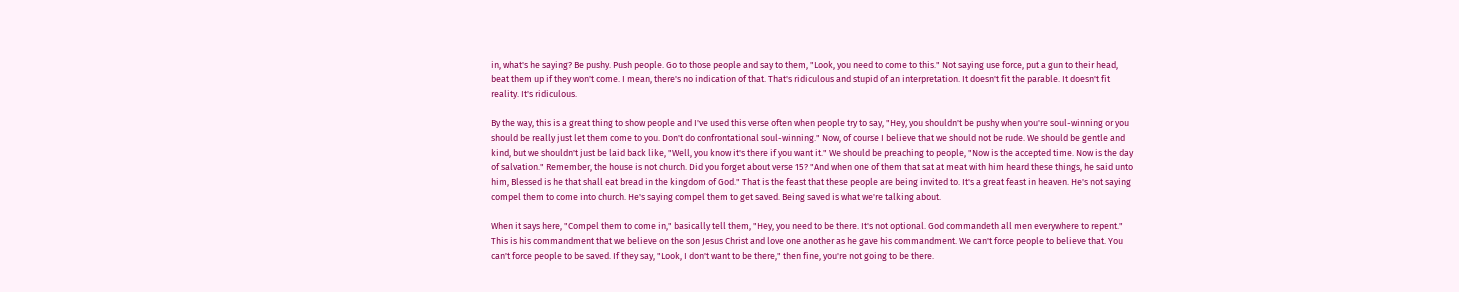in, what's he saying? Be pushy. Push people. Go to those people and say to them, "Look, you need to come to this." Not saying use force, put a gun to their head, beat them up if they won't come. I mean, there's no indication of that. That's ridiculous and stupid of an interpretation. It doesn't fit the parable. It doesn't fit reality. It's ridiculous.

By the way, this is a great thing to show people and I've used this verse often when people try to say, "Hey, you shouldn't be pushy when you're soul-winning or you should be really just let them come to you. Don't do confrontational soul-winning." Now, of course I believe that we should not be rude. We should be gentle and kind, but we shouldn't just be laid back like, "Well, you know it's there if you want it." We should be preaching to people, "Now is the accepted time. Now is the day of salvation." Remember, the house is not church. Did you forget about verse 15? "And when one of them that sat at meat with him heard these things, he said unto him, Blessed is he that shall eat bread in the kingdom of God." That is the feast that these people are being invited to. It's a great feast in heaven. He's not saying compel them to come into church. He's saying compel them to get saved. Being saved is what we're talking about.

When it says here, "Compel them to come in," basically tell them, "Hey, you need to be there. It's not optional. God commandeth all men everywhere to repent." This is his commandment that we believe on the son Jesus Christ and love one another as he gave his commandment. We can't force people to believe that. You can't force people to be saved. If they say, "Look, I don't want to be there," then fine, you're not going to be there.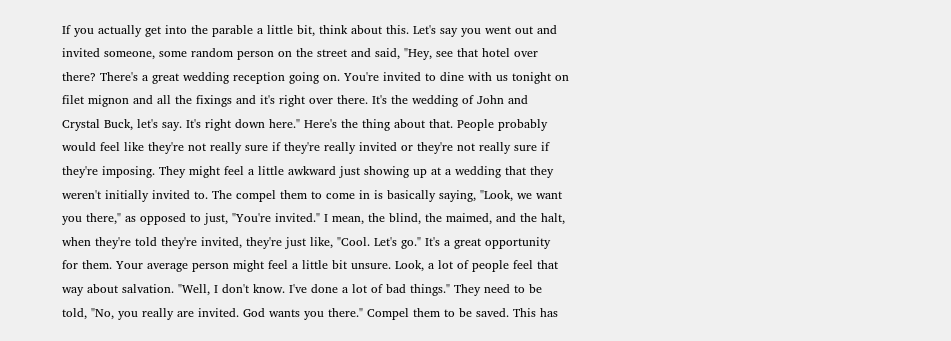If you actually get into the parable a little bit, think about this. Let's say you went out and invited someone, some random person on the street and said, "Hey, see that hotel over there? There's a great wedding reception going on. You're invited to dine with us tonight on filet mignon and all the fixings and it's right over there. It's the wedding of John and Crystal Buck, let's say. It's right down here." Here's the thing about that. People probably would feel like they're not really sure if they're really invited or they're not really sure if they're imposing. They might feel a little awkward just showing up at a wedding that they weren't initially invited to. The compel them to come in is basically saying, "Look, we want you there," as opposed to just, "You're invited." I mean, the blind, the maimed, and the halt, when they're told they're invited, they're just like, "Cool. Let's go." It's a great opportunity for them. Your average person might feel a little bit unsure. Look, a lot of people feel that way about salvation. "Well, I don't know. I've done a lot of bad things." They need to be told, "No, you really are invited. God wants you there." Compel them to be saved. This has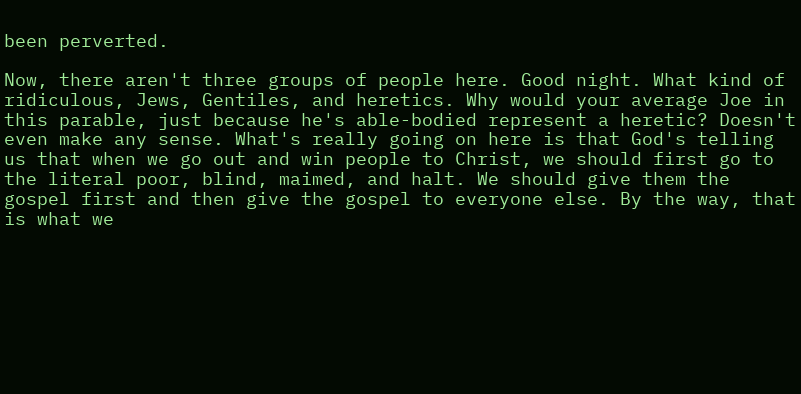been perverted.

Now, there aren't three groups of people here. Good night. What kind of ridiculous, Jews, Gentiles, and heretics. Why would your average Joe in this parable, just because he's able-bodied represent a heretic? Doesn't even make any sense. What's really going on here is that God's telling us that when we go out and win people to Christ, we should first go to the literal poor, blind, maimed, and halt. We should give them the gospel first and then give the gospel to everyone else. By the way, that is what we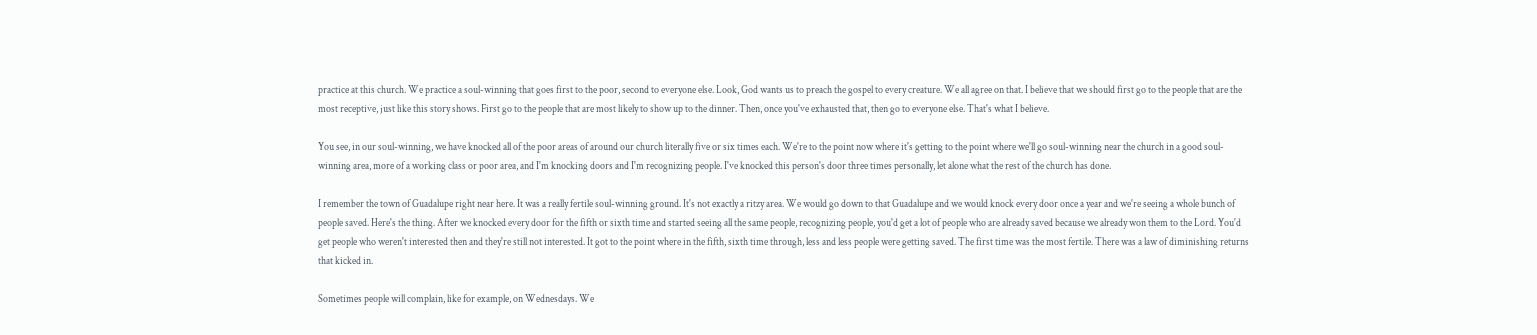practice at this church. We practice a soul-winning that goes first to the poor, second to everyone else. Look, God wants us to preach the gospel to every creature. We all agree on that. I believe that we should first go to the people that are the most receptive, just like this story shows. First go to the people that are most likely to show up to the dinner. Then, once you've exhausted that, then go to everyone else. That's what I believe.

You see, in our soul-winning, we have knocked all of the poor areas of around our church literally five or six times each. We're to the point now where it's getting to the point where we'll go soul-winning near the church in a good soul-winning area, more of a working class or poor area, and I'm knocking doors and I'm recognizing people. I've knocked this person's door three times personally, let alone what the rest of the church has done.

I remember the town of Guadalupe right near here. It was a really fertile soul-winning ground. It's not exactly a ritzy area. We would go down to that Guadalupe and we would knock every door once a year and we're seeing a whole bunch of people saved. Here's the thing. After we knocked every door for the fifth or sixth time and started seeing all the same people, recognizing people, you'd get a lot of people who are already saved because we already won them to the Lord. You'd get people who weren't interested then and they're still not interested. It got to the point where in the fifth, sixth time through, less and less people were getting saved. The first time was the most fertile. There was a law of diminishing returns that kicked in.

Sometimes people will complain, like for example, on Wednesdays. We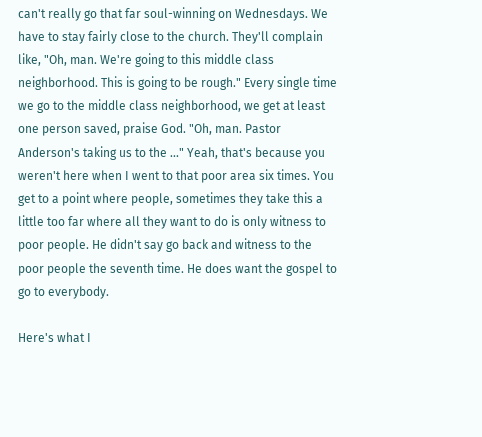can't really go that far soul-winning on Wednesdays. We have to stay fairly close to the church. They'll complain like, "Oh, man. We're going to this middle class neighborhood. This is going to be rough." Every single time we go to the middle class neighborhood, we get at least one person saved, praise God. "Oh, man. Pastor Anderson's taking us to the ..." Yeah, that's because you weren't here when I went to that poor area six times. You get to a point where people, sometimes they take this a little too far where all they want to do is only witness to poor people. He didn't say go back and witness to the poor people the seventh time. He does want the gospel to go to everybody.

Here's what I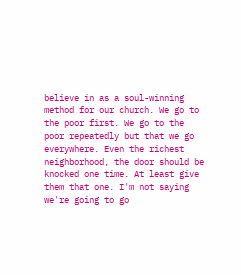believe in as a soul-winning method for our church. We go to the poor first. We go to the poor repeatedly but that we go everywhere. Even the richest neighborhood, the door should be knocked one time. At least give them that one. I'm not saying we're going to go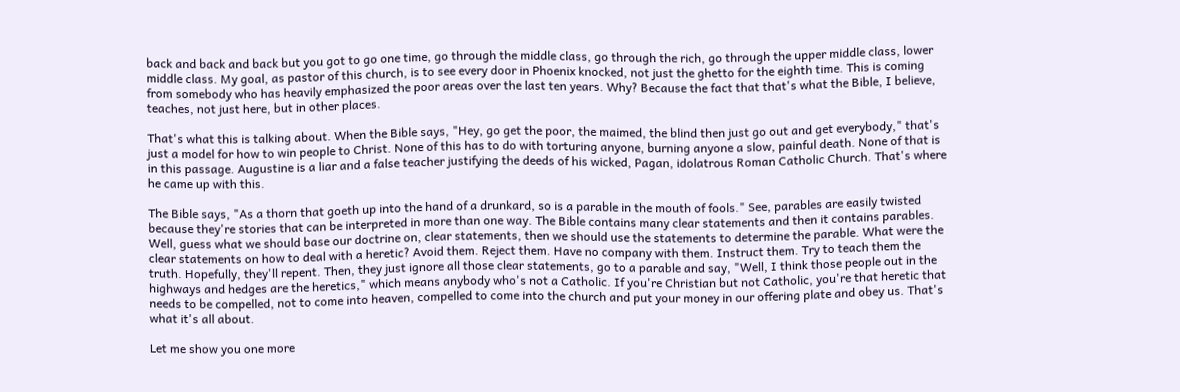back and back and back but you got to go one time, go through the middle class, go through the rich, go through the upper middle class, lower middle class. My goal, as pastor of this church, is to see every door in Phoenix knocked, not just the ghetto for the eighth time. This is coming from somebody who has heavily emphasized the poor areas over the last ten years. Why? Because the fact that that's what the Bible, I believe, teaches, not just here, but in other places.

That's what this is talking about. When the Bible says, "Hey, go get the poor, the maimed, the blind then just go out and get everybody," that's just a model for how to win people to Christ. None of this has to do with torturing anyone, burning anyone a slow, painful death. None of that is in this passage. Augustine is a liar and a false teacher justifying the deeds of his wicked, Pagan, idolatrous Roman Catholic Church. That's where he came up with this.

The Bible says, "As a thorn that goeth up into the hand of a drunkard, so is a parable in the mouth of fools." See, parables are easily twisted because they're stories that can be interpreted in more than one way. The Bible contains many clear statements and then it contains parables. Well, guess what we should base our doctrine on, clear statements, then we should use the statements to determine the parable. What were the clear statements on how to deal with a heretic? Avoid them. Reject them. Have no company with them. Instruct them. Try to teach them the truth. Hopefully, they'll repent. Then, they just ignore all those clear statements, go to a parable and say, "Well, I think those people out in the highways and hedges are the heretics," which means anybody who's not a Catholic. If you're Christian but not Catholic, you're that heretic that needs to be compelled, not to come into heaven, compelled to come into the church and put your money in our offering plate and obey us. That's what it's all about.

Let me show you one more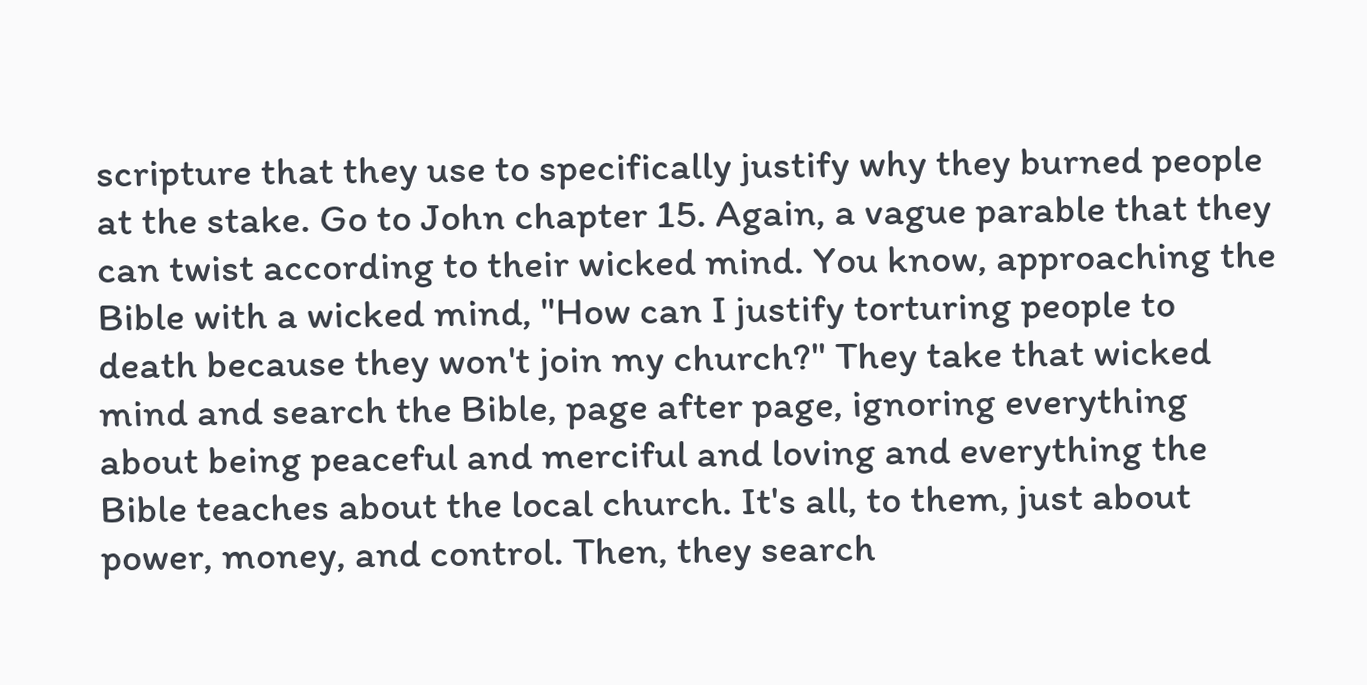scripture that they use to specifically justify why they burned people at the stake. Go to John chapter 15. Again, a vague parable that they can twist according to their wicked mind. You know, approaching the Bible with a wicked mind, "How can I justify torturing people to death because they won't join my church?" They take that wicked mind and search the Bible, page after page, ignoring everything about being peaceful and merciful and loving and everything the Bible teaches about the local church. It's all, to them, just about power, money, and control. Then, they search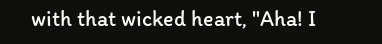with that wicked heart, "Aha! I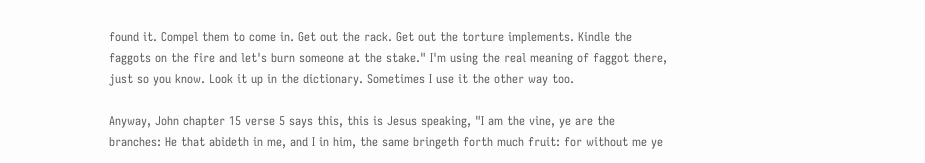found it. Compel them to come in. Get out the rack. Get out the torture implements. Kindle the faggots on the fire and let's burn someone at the stake." I'm using the real meaning of faggot there, just so you know. Look it up in the dictionary. Sometimes I use it the other way too.

Anyway, John chapter 15 verse 5 says this, this is Jesus speaking, "I am the vine, ye are the branches: He that abideth in me, and I in him, the same bringeth forth much fruit: for without me ye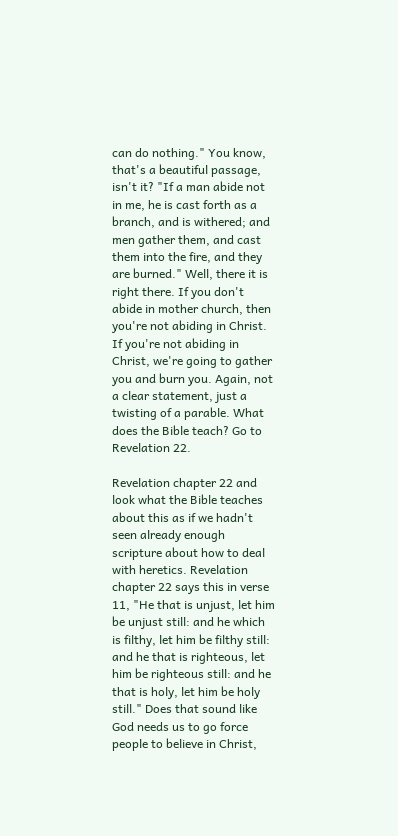can do nothing." You know, that's a beautiful passage, isn't it? "If a man abide not in me, he is cast forth as a branch, and is withered; and men gather them, and cast them into the fire, and they are burned." Well, there it is right there. If you don't abide in mother church, then you're not abiding in Christ. If you're not abiding in Christ, we're going to gather you and burn you. Again, not a clear statement, just a twisting of a parable. What does the Bible teach? Go to Revelation 22.

Revelation chapter 22 and look what the Bible teaches about this as if we hadn't seen already enough scripture about how to deal with heretics. Revelation chapter 22 says this in verse 11, "He that is unjust, let him be unjust still: and he which is filthy, let him be filthy still: and he that is righteous, let him be righteous still: and he that is holy, let him be holy still." Does that sound like God needs us to go force people to believe in Christ,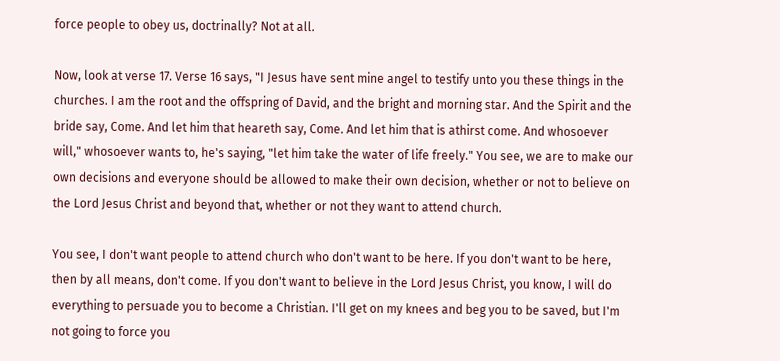force people to obey us, doctrinally? Not at all.

Now, look at verse 17. Verse 16 says, "I Jesus have sent mine angel to testify unto you these things in the churches. I am the root and the offspring of David, and the bright and morning star. And the Spirit and the bride say, Come. And let him that heareth say, Come. And let him that is athirst come. And whosoever will," whosoever wants to, he's saying, "let him take the water of life freely." You see, we are to make our own decisions and everyone should be allowed to make their own decision, whether or not to believe on the Lord Jesus Christ and beyond that, whether or not they want to attend church.

You see, I don't want people to attend church who don't want to be here. If you don't want to be here, then by all means, don't come. If you don't want to believe in the Lord Jesus Christ, you know, I will do everything to persuade you to become a Christian. I'll get on my knees and beg you to be saved, but I'm not going to force you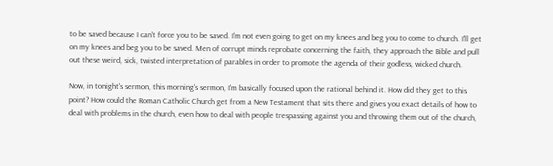to be saved because I can't force you to be saved. I'm not even going to get on my knees and beg you to come to church. I'll get on my knees and beg you to be saved. Men of corrupt minds reprobate concerning the faith, they approach the Bible and pull out these weird, sick, twisted interpretation of parables in order to promote the agenda of their godless, wicked church.

Now, in tonight's sermon, this morning's sermon, I'm basically focused upon the rational behind it. How did they get to this point? How could the Roman Catholic Church get from a New Testament that sits there and gives you exact details of how to deal with problems in the church, even how to deal with people trespassing against you and throwing them out of the church,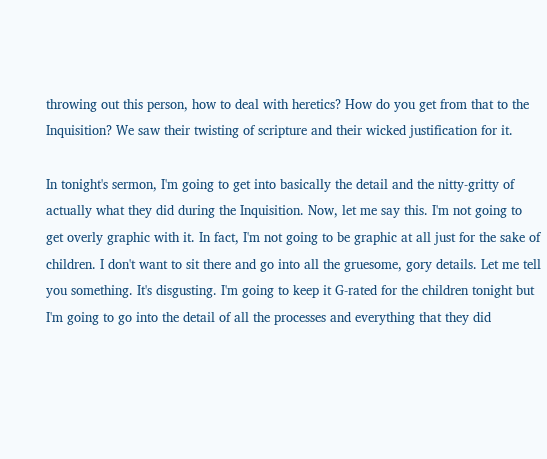throwing out this person, how to deal with heretics? How do you get from that to the Inquisition? We saw their twisting of scripture and their wicked justification for it.

In tonight's sermon, I'm going to get into basically the detail and the nitty-gritty of actually what they did during the Inquisition. Now, let me say this. I'm not going to get overly graphic with it. In fact, I'm not going to be graphic at all just for the sake of children. I don't want to sit there and go into all the gruesome, gory details. Let me tell you something. It's disgusting. I'm going to keep it G-rated for the children tonight but I'm going to go into the detail of all the processes and everything that they did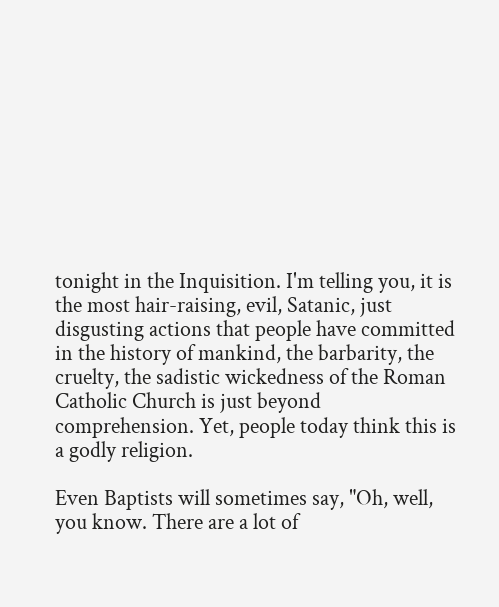tonight in the Inquisition. I'm telling you, it is the most hair-raising, evil, Satanic, just disgusting actions that people have committed in the history of mankind, the barbarity, the cruelty, the sadistic wickedness of the Roman Catholic Church is just beyond comprehension. Yet, people today think this is a godly religion.

Even Baptists will sometimes say, "Oh, well, you know. There are a lot of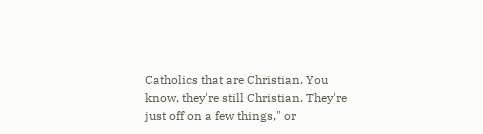Catholics that are Christian. You know, they're still Christian. They're just off on a few things," or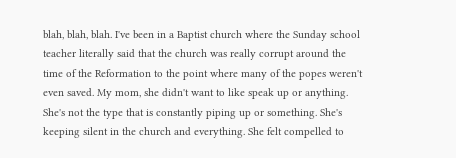blah, blah, blah. I've been in a Baptist church where the Sunday school teacher literally said that the church was really corrupt around the time of the Reformation to the point where many of the popes weren't even saved. My mom, she didn't want to like speak up or anything. She's not the type that is constantly piping up or something. She's keeping silent in the church and everything. She felt compelled to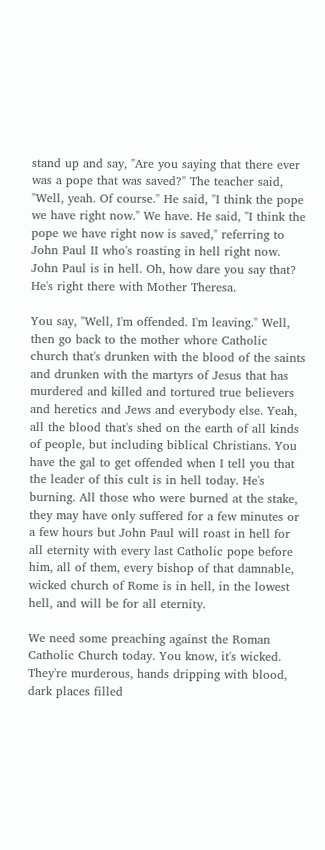stand up and say, "Are you saying that there ever was a pope that was saved?" The teacher said, "Well, yeah. Of course." He said, "I think the pope we have right now." We have. He said, "I think the pope we have right now is saved," referring to John Paul II who's roasting in hell right now. John Paul is in hell. Oh, how dare you say that? He's right there with Mother Theresa.

You say, "Well, I'm offended. I'm leaving." Well, then go back to the mother whore Catholic church that's drunken with the blood of the saints and drunken with the martyrs of Jesus that has murdered and killed and tortured true believers and heretics and Jews and everybody else. Yeah, all the blood that's shed on the earth of all kinds of people, but including biblical Christians. You have the gal to get offended when I tell you that the leader of this cult is in hell today. He's burning. All those who were burned at the stake, they may have only suffered for a few minutes or a few hours but John Paul will roast in hell for all eternity with every last Catholic pope before him, all of them, every bishop of that damnable, wicked church of Rome is in hell, in the lowest hell, and will be for all eternity.

We need some preaching against the Roman Catholic Church today. You know, it's wicked. They're murderous, hands dripping with blood, dark places filled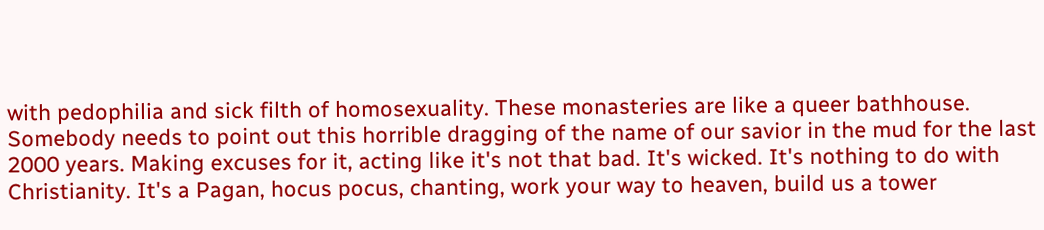with pedophilia and sick filth of homosexuality. These monasteries are like a queer bathhouse. Somebody needs to point out this horrible dragging of the name of our savior in the mud for the last 2000 years. Making excuses for it, acting like it's not that bad. It's wicked. It's nothing to do with Christianity. It's a Pagan, hocus pocus, chanting, work your way to heaven, build us a tower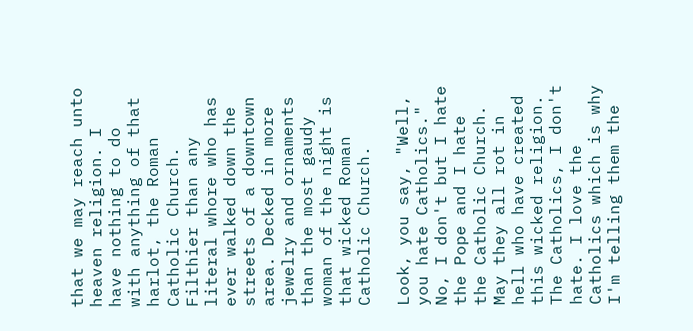that we may reach unto heaven religion. I have nothing to do with anything of that harlot, the Roman Catholic Church. Filthier than any literal whore who has ever walked down the streets of a downtown area. Decked in more jewelry and ornaments than the most gaudy woman of the night is that wicked Roman Catholic Church.

Look, you say, "Well, you hate Catholics." No, I don't but I hate the Pope and I hate the Catholic Church. May they all rot in hell who have created this wicked religion. The Catholics, I don't hate. I love the Catholics which is why I'm telling them the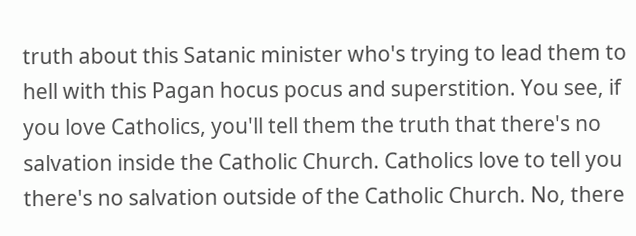truth about this Satanic minister who's trying to lead them to hell with this Pagan hocus pocus and superstition. You see, if you love Catholics, you'll tell them the truth that there's no salvation inside the Catholic Church. Catholics love to tell you there's no salvation outside of the Catholic Church. No, there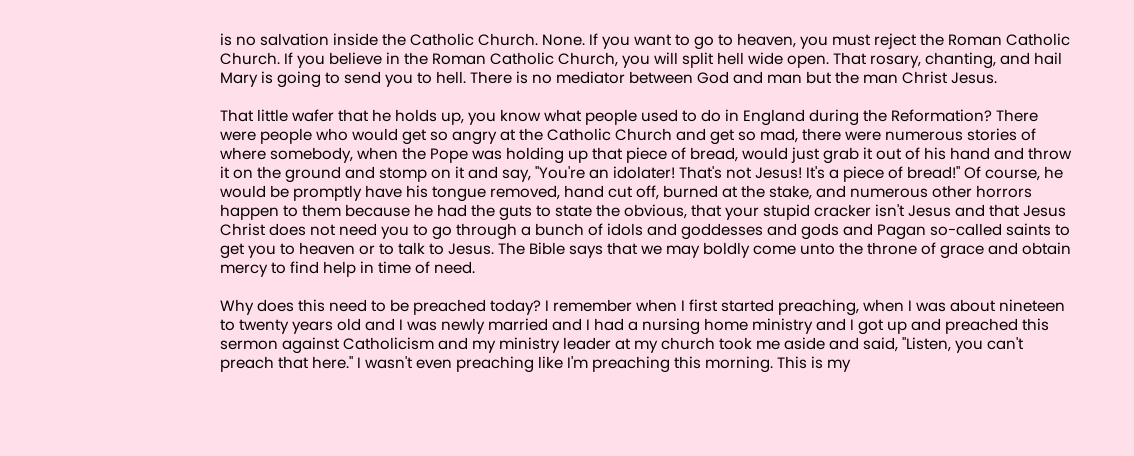is no salvation inside the Catholic Church. None. If you want to go to heaven, you must reject the Roman Catholic Church. If you believe in the Roman Catholic Church, you will split hell wide open. That rosary, chanting, and hail Mary is going to send you to hell. There is no mediator between God and man but the man Christ Jesus.

That little wafer that he holds up, you know what people used to do in England during the Reformation? There were people who would get so angry at the Catholic Church and get so mad, there were numerous stories of where somebody, when the Pope was holding up that piece of bread, would just grab it out of his hand and throw it on the ground and stomp on it and say, "You're an idolater! That's not Jesus! It's a piece of bread!" Of course, he would be promptly have his tongue removed, hand cut off, burned at the stake, and numerous other horrors happen to them because he had the guts to state the obvious, that your stupid cracker isn't Jesus and that Jesus Christ does not need you to go through a bunch of idols and goddesses and gods and Pagan so-called saints to get you to heaven or to talk to Jesus. The Bible says that we may boldly come unto the throne of grace and obtain mercy to find help in time of need.

Why does this need to be preached today? I remember when I first started preaching, when I was about nineteen to twenty years old and I was newly married and I had a nursing home ministry and I got up and preached this sermon against Catholicism and my ministry leader at my church took me aside and said, "Listen, you can't preach that here." I wasn't even preaching like I'm preaching this morning. This is my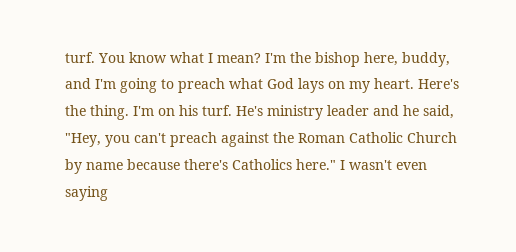turf. You know what I mean? I'm the bishop here, buddy, and I'm going to preach what God lays on my heart. Here's the thing. I'm on his turf. He's ministry leader and he said, "Hey, you can't preach against the Roman Catholic Church by name because there's Catholics here." I wasn't even saying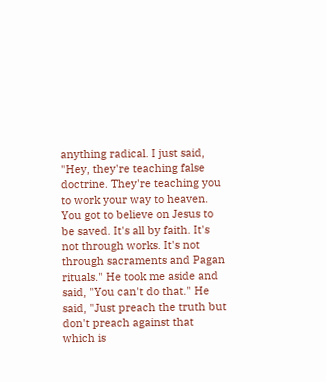anything radical. I just said, "Hey, they're teaching false doctrine. They're teaching you to work your way to heaven. You got to believe on Jesus to be saved. It's all by faith. It's not through works. It's not through sacraments and Pagan rituals." He took me aside and said, "You can't do that." He said, "Just preach the truth but don't preach against that which is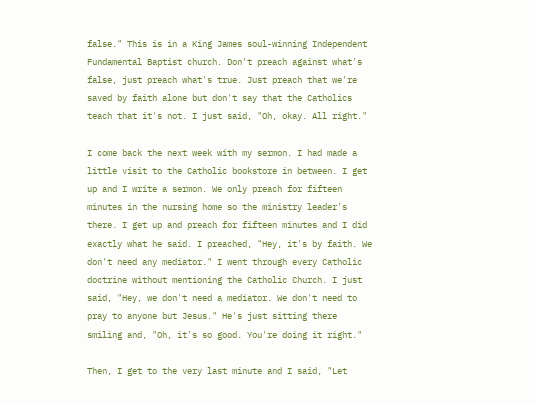false." This is in a King James soul-winning Independent Fundamental Baptist church. Don't preach against what's false, just preach what's true. Just preach that we're saved by faith alone but don't say that the Catholics teach that it's not. I just said, "Oh, okay. All right."

I come back the next week with my sermon. I had made a little visit to the Catholic bookstore in between. I get up and I write a sermon. We only preach for fifteen minutes in the nursing home so the ministry leader's there. I get up and preach for fifteen minutes and I did exactly what he said. I preached, "Hey, it's by faith. We don't need any mediator." I went through every Catholic doctrine without mentioning the Catholic Church. I just said, "Hey, we don't need a mediator. We don't need to pray to anyone but Jesus." He's just sitting there smiling and, "Oh, it's so good. You're doing it right."

Then, I get to the very last minute and I said, "Let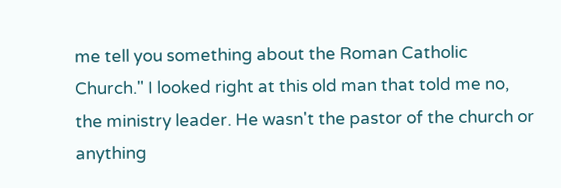me tell you something about the Roman Catholic Church." I looked right at this old man that told me no, the ministry leader. He wasn't the pastor of the church or anything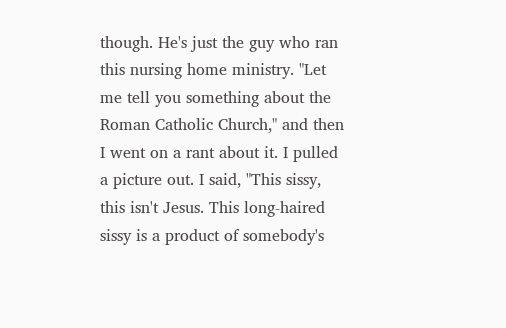though. He's just the guy who ran this nursing home ministry. "Let me tell you something about the Roman Catholic Church," and then I went on a rant about it. I pulled a picture out. I said, "This sissy, this isn't Jesus. This long-haired sissy is a product of somebody's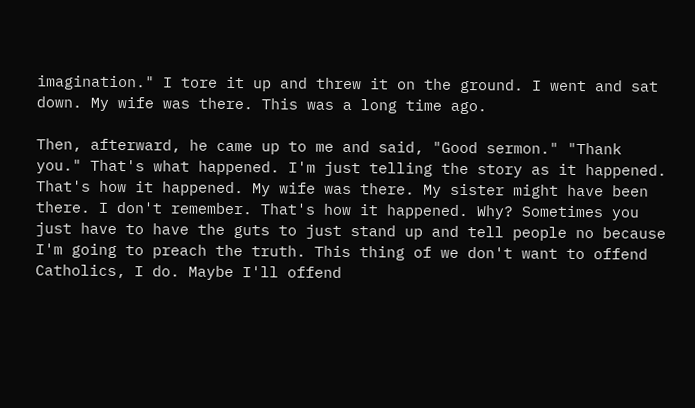imagination." I tore it up and threw it on the ground. I went and sat down. My wife was there. This was a long time ago.

Then, afterward, he came up to me and said, "Good sermon." "Thank you." That's what happened. I'm just telling the story as it happened. That's how it happened. My wife was there. My sister might have been there. I don't remember. That's how it happened. Why? Sometimes you just have to have the guts to just stand up and tell people no because I'm going to preach the truth. This thing of we don't want to offend Catholics, I do. Maybe I'll offend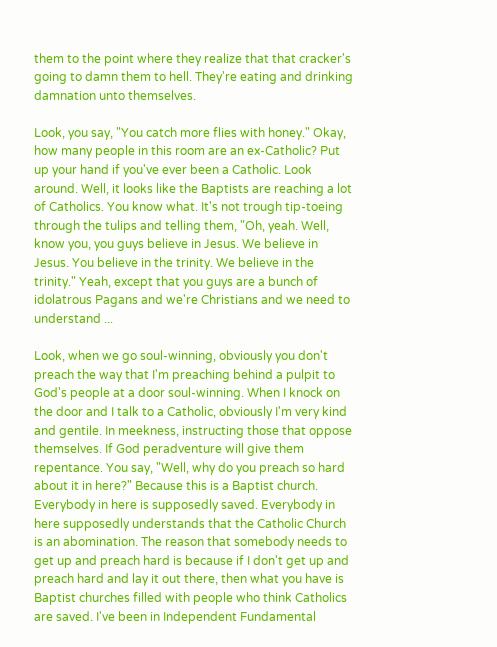them to the point where they realize that that cracker's going to damn them to hell. They're eating and drinking damnation unto themselves.

Look, you say, "You catch more flies with honey." Okay, how many people in this room are an ex-Catholic? Put up your hand if you've ever been a Catholic. Look around. Well, it looks like the Baptists are reaching a lot of Catholics. You know what. It's not trough tip-toeing through the tulips and telling them, "Oh, yeah. Well, know you, you guys believe in Jesus. We believe in Jesus. You believe in the trinity. We believe in the trinity." Yeah, except that you guys are a bunch of idolatrous Pagans and we're Christians and we need to understand ...

Look, when we go soul-winning, obviously you don't preach the way that I'm preaching behind a pulpit to God's people at a door soul-winning. When I knock on the door and I talk to a Catholic, obviously I'm very kind and gentile. In meekness, instructing those that oppose themselves. If God peradventure will give them repentance. You say, "Well, why do you preach so hard about it in here?" Because this is a Baptist church. Everybody in here is supposedly saved. Everybody in here supposedly understands that the Catholic Church is an abomination. The reason that somebody needs to get up and preach hard is because if I don't get up and preach hard and lay it out there, then what you have is Baptist churches filled with people who think Catholics are saved. I've been in Independent Fundamental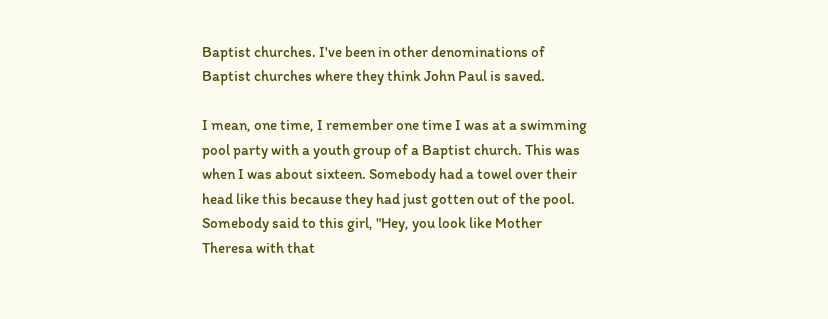Baptist churches. I've been in other denominations of Baptist churches where they think John Paul is saved.

I mean, one time, I remember one time I was at a swimming pool party with a youth group of a Baptist church. This was when I was about sixteen. Somebody had a towel over their head like this because they had just gotten out of the pool. Somebody said to this girl, "Hey, you look like Mother Theresa with that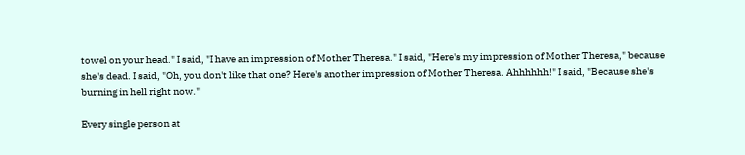towel on your head." I said, "I have an impression of Mother Theresa." I said, "Here's my impression of Mother Theresa," because she's dead. I said, "Oh, you don't like that one? Here's another impression of Mother Theresa. Ahhhhhh!" I said, "Because she's burning in hell right now."

Every single person at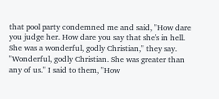that pool party condemned me and said, "How dare you judge her. How dare you say that she's in hell. She was a wonderful, godly Christian," they say. "Wonderful, godly Christian. She was greater than any of us." I said to them, "How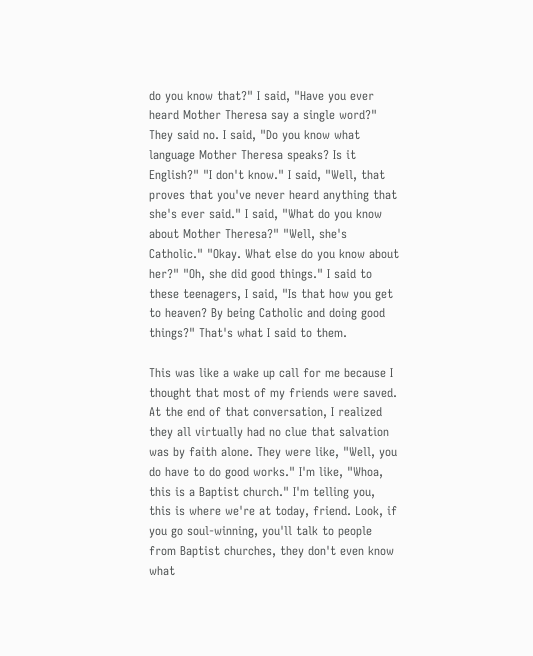do you know that?" I said, "Have you ever heard Mother Theresa say a single word?" They said no. I said, "Do you know what language Mother Theresa speaks? Is it English?" "I don't know." I said, "Well, that proves that you've never heard anything that she's ever said." I said, "What do you know about Mother Theresa?" "Well, she's Catholic." "Okay. What else do you know about her?" "Oh, she did good things." I said to these teenagers, I said, "Is that how you get to heaven? By being Catholic and doing good things?" That's what I said to them.

This was like a wake up call for me because I thought that most of my friends were saved. At the end of that conversation, I realized they all virtually had no clue that salvation was by faith alone. They were like, "Well, you do have to do good works." I'm like, "Whoa, this is a Baptist church." I'm telling you, this is where we're at today, friend. Look, if you go soul-winning, you'll talk to people from Baptist churches, they don't even know what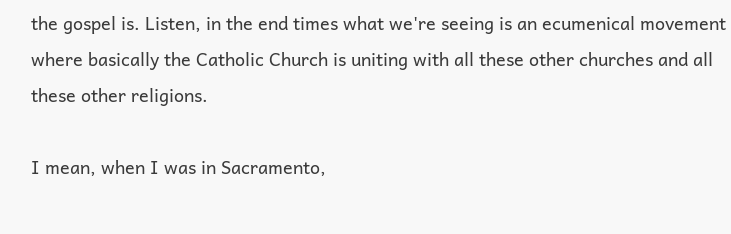the gospel is. Listen, in the end times what we're seeing is an ecumenical movement where basically the Catholic Church is uniting with all these other churches and all these other religions.

I mean, when I was in Sacramento,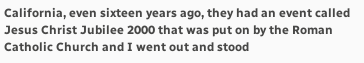California, even sixteen years ago, they had an event called Jesus Christ Jubilee 2000 that was put on by the Roman Catholic Church and I went out and stood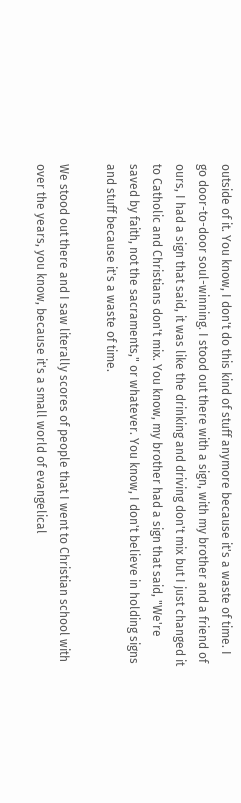outside of it. You know, I don't do this kind of stuff anymore because it's a waste of time. I go door-to-door soul-winning. I stood out there with a sign, with my brother and a friend of ours, I had a sign that said, it was like the drinking and driving don't mix but I just changed it to Catholic and Christians don't mix. You know, my brother had a sign that said, "We're saved by faith, not the sacraments," or whatever. You know, I don't believe in holding signs and stuff because it's a waste of time.

We stood out there and I saw literally scores of people that I went to Christian school with over the years, you know, because it's a small world of evangelical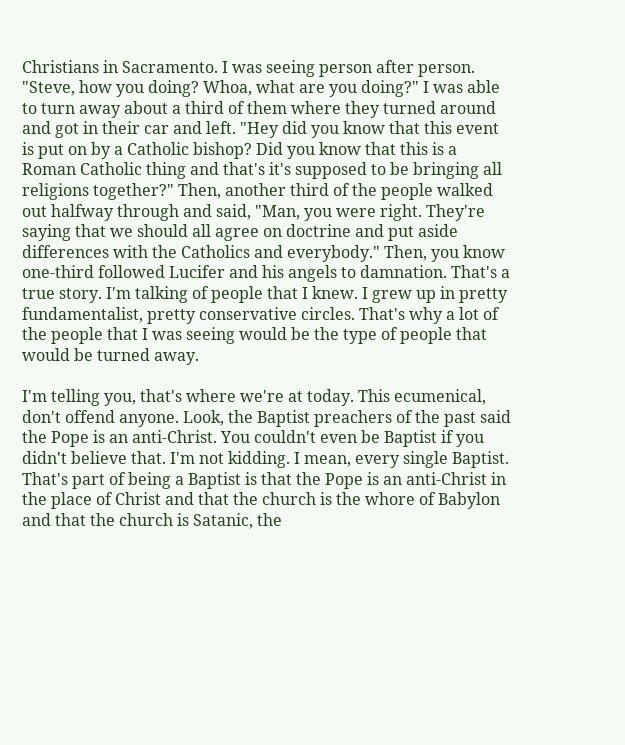Christians in Sacramento. I was seeing person after person. "Steve, how you doing? Whoa, what are you doing?" I was able to turn away about a third of them where they turned around and got in their car and left. "Hey did you know that this event is put on by a Catholic bishop? Did you know that this is a Roman Catholic thing and that's it's supposed to be bringing all religions together?" Then, another third of the people walked out halfway through and said, "Man, you were right. They're saying that we should all agree on doctrine and put aside differences with the Catholics and everybody." Then, you know one-third followed Lucifer and his angels to damnation. That's a true story. I'm talking of people that I knew. I grew up in pretty fundamentalist, pretty conservative circles. That's why a lot of the people that I was seeing would be the type of people that would be turned away.

I'm telling you, that's where we're at today. This ecumenical, don't offend anyone. Look, the Baptist preachers of the past said the Pope is an anti-Christ. You couldn't even be Baptist if you didn't believe that. I'm not kidding. I mean, every single Baptist. That's part of being a Baptist is that the Pope is an anti-Christ in the place of Christ and that the church is the whore of Babylon and that the church is Satanic, the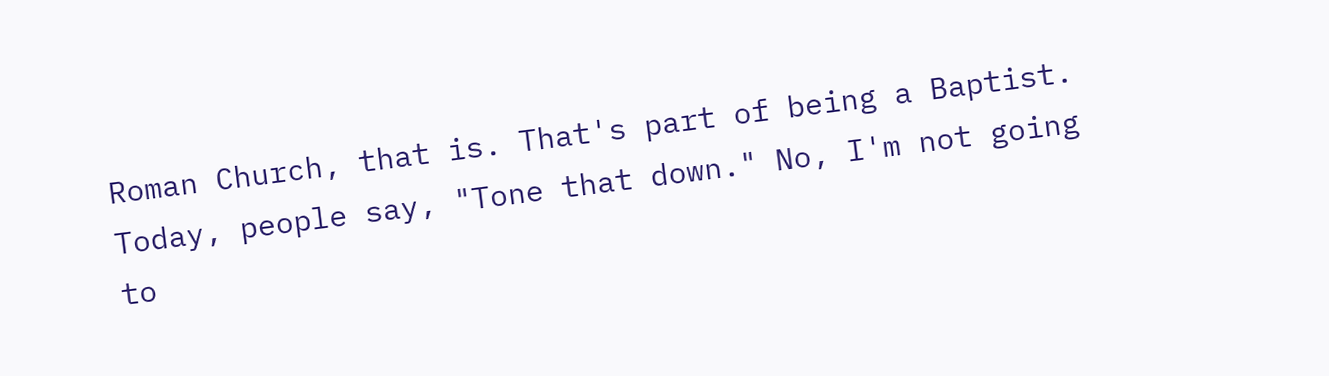Roman Church, that is. That's part of being a Baptist. Today, people say, "Tone that down." No, I'm not going to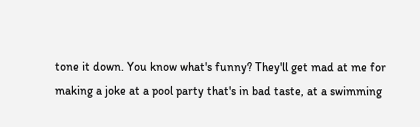tone it down. You know what's funny? They'll get mad at me for making a joke at a pool party that's in bad taste, at a swimming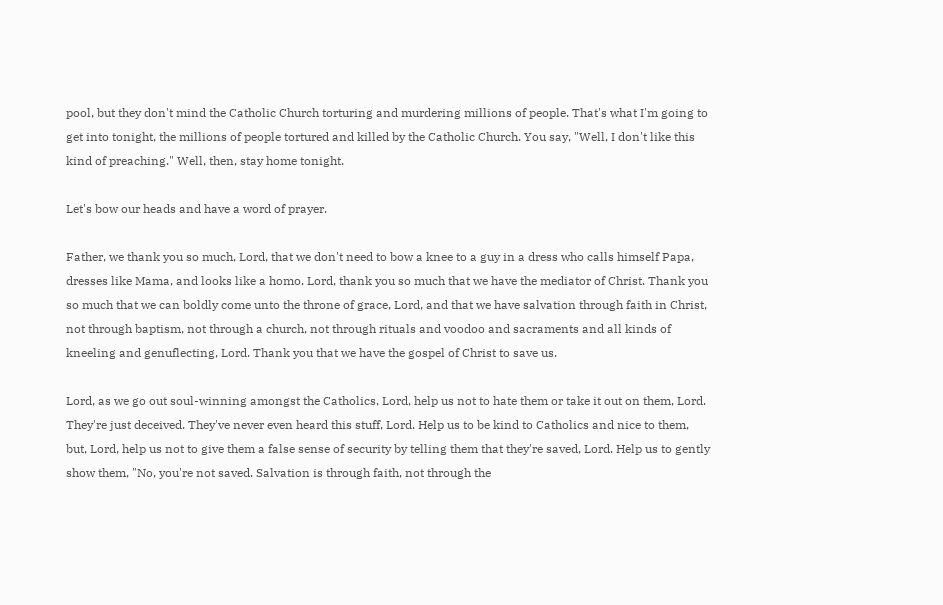pool, but they don't mind the Catholic Church torturing and murdering millions of people. That's what I'm going to get into tonight, the millions of people tortured and killed by the Catholic Church. You say, "Well, I don't like this kind of preaching." Well, then, stay home tonight.

Let's bow our heads and have a word of prayer.

Father, we thank you so much, Lord, that we don't need to bow a knee to a guy in a dress who calls himself Papa, dresses like Mama, and looks like a homo. Lord, thank you so much that we have the mediator of Christ. Thank you so much that we can boldly come unto the throne of grace, Lord, and that we have salvation through faith in Christ, not through baptism, not through a church, not through rituals and voodoo and sacraments and all kinds of kneeling and genuflecting, Lord. Thank you that we have the gospel of Christ to save us.

Lord, as we go out soul-winning amongst the Catholics, Lord, help us not to hate them or take it out on them, Lord. They're just deceived. They've never even heard this stuff, Lord. Help us to be kind to Catholics and nice to them, but, Lord, help us not to give them a false sense of security by telling them that they're saved, Lord. Help us to gently show them, "No, you're not saved. Salvation is through faith, not through the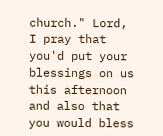church." Lord, I pray that you'd put your blessings on us this afternoon and also that you would bless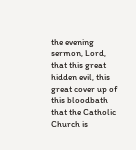the evening sermon, Lord, that this great hidden evil, this great cover up of this bloodbath that the Catholic Church is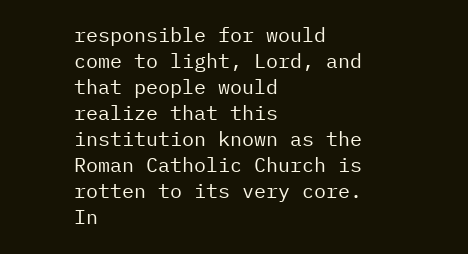responsible for would come to light, Lord, and that people would realize that this institution known as the Roman Catholic Church is rotten to its very core. In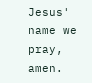Jesus' name we pray, amen.